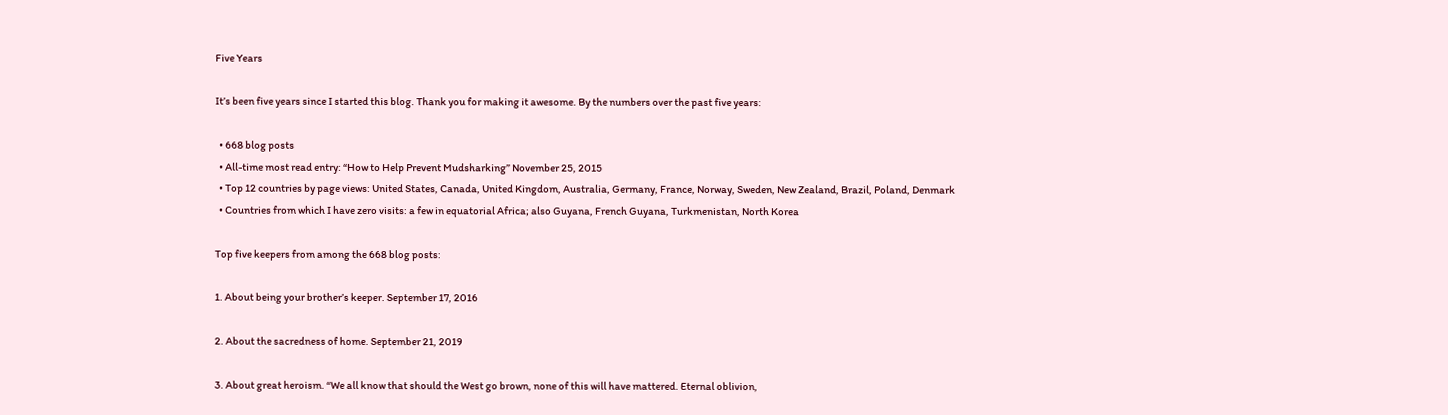Five Years

It’s been five years since I started this blog. Thank you for making it awesome. By the numbers over the past five years:

  • 668 blog posts
  • All-time most read entry: “How to Help Prevent Mudsharking” November 25, 2015
  • Top 12 countries by page views: United States, Canada, United Kingdom, Australia, Germany, France, Norway, Sweden, New Zealand, Brazil, Poland, Denmark
  • Countries from which I have zero visits: a few in equatorial Africa; also Guyana, French Guyana, Turkmenistan, North Korea

Top five keepers from among the 668 blog posts:

1. About being your brother’s keeper. September 17, 2016

2. About the sacredness of home. September 21, 2019

3. About great heroism. “We all know that should the West go brown, none of this will have mattered. Eternal oblivion,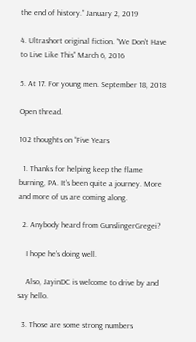the end of history.” January 2, 2019

4. Ultrashort original fiction. “We Don’t Have to Live Like This” March 6, 2016

5. At 17. For young men. September 18, 2018

Open thread.

102 thoughts on “Five Years

  1. Thanks for helping keep the flame burning, PA. It’s been quite a journey. More and more of us are coming along.

  2. Anybody heard from GunslingerGregei?

    I hope he’s doing well.

    Also, JayinDC is welcome to drive by and say hello.

  3. Those are some strong numbers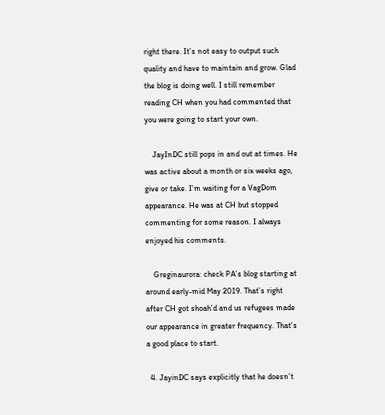right there. It’s not easy to output such quality and have to maintain and grow. Glad the blog is doing well. I still remember reading CH when you had commented that you were going to start your own.

    JayInDC still pops in and out at times. He was active about a month or six weeks ago, give or take. I’m waiting for a VagDom appearance. He was at CH but stopped commenting for some reason. I always enjoyed his comments.

    Greginaurora: check PA’s blog starting at around early-mid May 2019. That’s right after CH got shoah’d and us refugees made our appearance in greater frequency. That’s a good place to start.

  4. JayinDC says explicitly that he doesn’t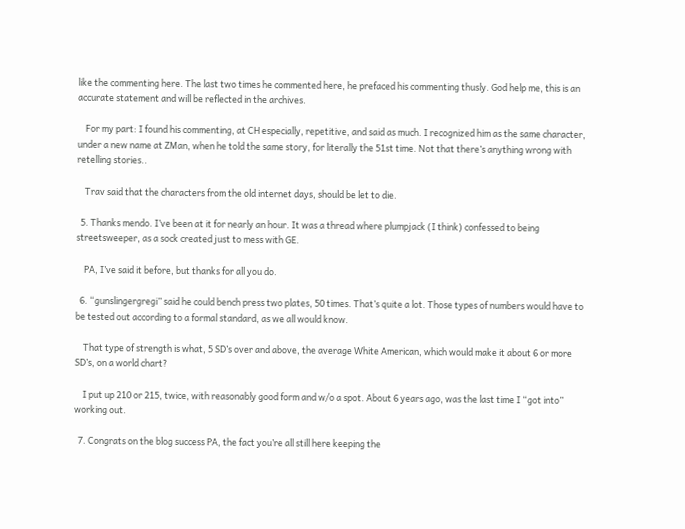like the commenting here. The last two times he commented here, he prefaced his commenting thusly. God help me, this is an accurate statement and will be reflected in the archives.

    For my part: I found his commenting, at CH especially, repetitive, and said as much. I recognized him as the same character, under a new name at ZMan, when he told the same story, for literally the 51st time. Not that there’s anything wrong with retelling stories..

    Trav said that the characters from the old internet days, should be let to die.

  5. Thanks mendo. I’ve been at it for nearly an hour. It was a thread where plumpjack (I think) confessed to being streetsweeper, as a sock created just to mess with GE.

    PA, I’ve said it before, but thanks for all you do.

  6. “gunslingergregi” said he could bench press two plates, 50 times. That’s quite a lot. Those types of numbers would have to be tested out according to a formal standard, as we all would know.

    That type of strength is what, 5 SD’s over and above, the average White American, which would make it about 6 or more SD’s, on a world chart?

    I put up 210 or 215, twice, with reasonably good form and w/o a spot. About 6 years ago, was the last time I “got into” working out.

  7. Congrats on the blog success PA, the fact you’re all still here keeping the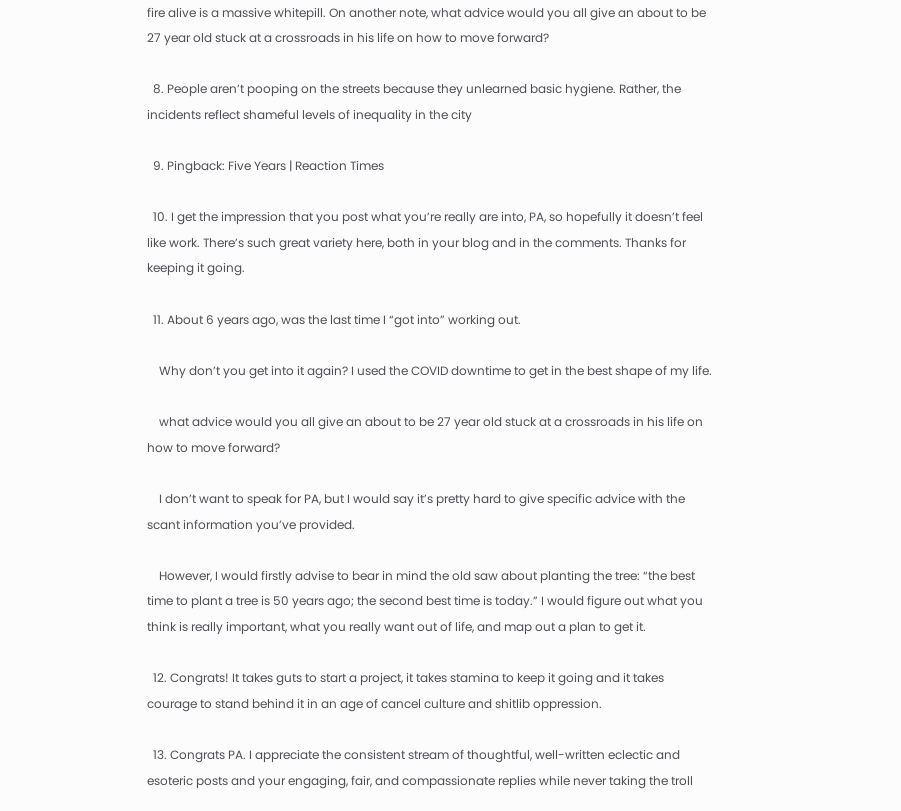fire alive is a massive whitepill. On another note, what advice would you all give an about to be 27 year old stuck at a crossroads in his life on how to move forward?

  8. People aren’t pooping on the streets because they unlearned basic hygiene. Rather, the incidents reflect shameful levels of inequality in the city

  9. Pingback: Five Years | Reaction Times

  10. I get the impression that you post what you’re really are into, PA, so hopefully it doesn’t feel like work. There’s such great variety here, both in your blog and in the comments. Thanks for keeping it going.

  11. About 6 years ago, was the last time I “got into” working out.

    Why don’t you get into it again? I used the COVID downtime to get in the best shape of my life.

    what advice would you all give an about to be 27 year old stuck at a crossroads in his life on how to move forward?

    I don’t want to speak for PA, but I would say it’s pretty hard to give specific advice with the scant information you’ve provided.

    However, I would firstly advise to bear in mind the old saw about planting the tree: “the best time to plant a tree is 50 years ago; the second best time is today.” I would figure out what you think is really important, what you really want out of life, and map out a plan to get it.

  12. Congrats! It takes guts to start a project, it takes stamina to keep it going and it takes courage to stand behind it in an age of cancel culture and shitlib oppression.

  13. Congrats PA. I appreciate the consistent stream of thoughtful, well-written eclectic and esoteric posts and your engaging, fair, and compassionate replies while never taking the troll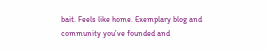bait. Feels like home. Exemplary blog and community you’ve founded and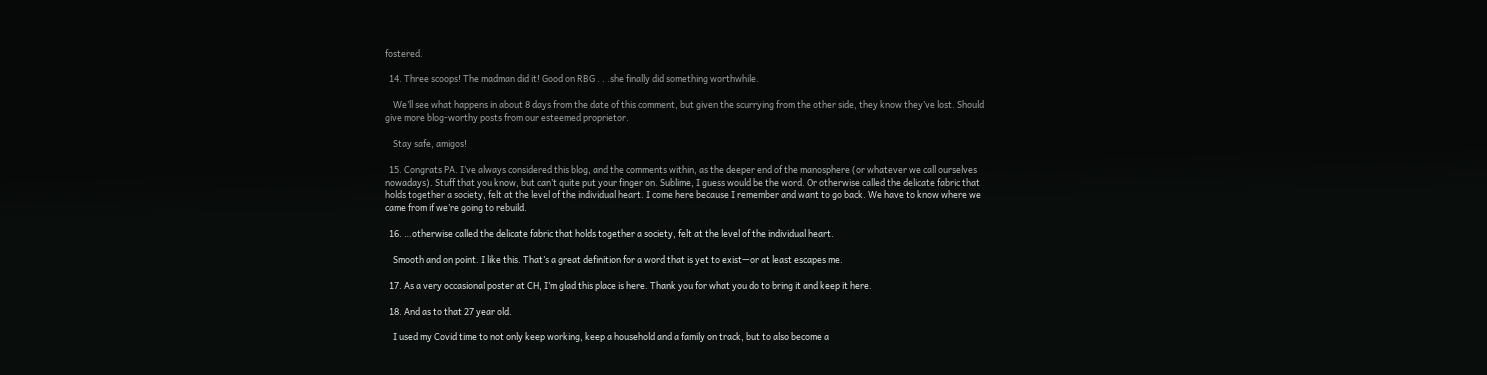fostered.

  14. Three scoops! The madman did it! Good on RBG . . .she finally did something worthwhile.

    We’ll see what happens in about 8 days from the date of this comment, but given the scurrying from the other side, they know they’ve lost. Should give more blog-worthy posts from our esteemed proprietor.

    Stay safe, amigos!

  15. Congrats PA. I’ve always considered this blog, and the comments within, as the deeper end of the manosphere (or whatever we call ourselves nowadays). Stuff that you know, but can’t quite put your finger on. Sublime, I guess would be the word. Or otherwise called the delicate fabric that holds together a society, felt at the level of the individual heart. I come here because I remember and want to go back. We have to know where we came from if we’re going to rebuild.

  16. …otherwise called the delicate fabric that holds together a society, felt at the level of the individual heart.

    Smooth and on point. I like this. That’s a great definition for a word that is yet to exist—or at least escapes me.

  17. As a very occasional poster at CH, I’m glad this place is here. Thank you for what you do to bring it and keep it here.

  18. And as to that 27 year old.

    I used my Covid time to not only keep working, keep a household and a family on track, but to also become a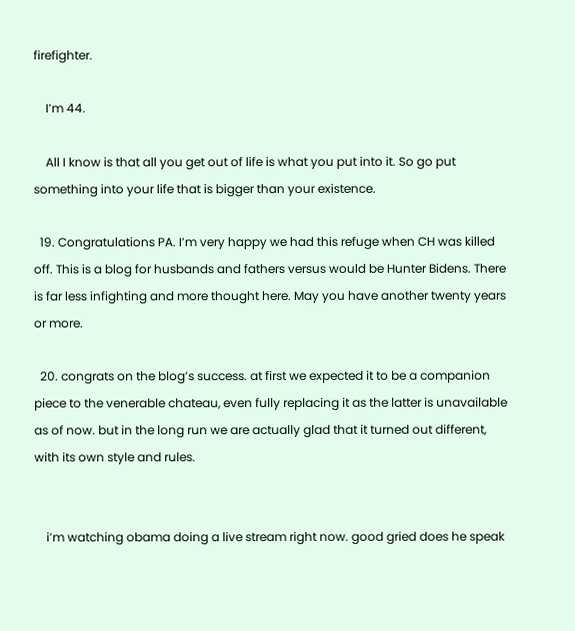firefighter.

    I’m 44.

    All I know is that all you get out of life is what you put into it. So go put something into your life that is bigger than your existence.

  19. Congratulations PA. I’m very happy we had this refuge when CH was killed off. This is a blog for husbands and fathers versus would be Hunter Bidens. There is far less infighting and more thought here. May you have another twenty years or more.

  20. congrats on the blog’s success. at first we expected it to be a companion piece to the venerable chateau, even fully replacing it as the latter is unavailable as of now. but in the long run we are actually glad that it turned out different, with its own style and rules.


    i’m watching obama doing a live stream right now. good gried does he speak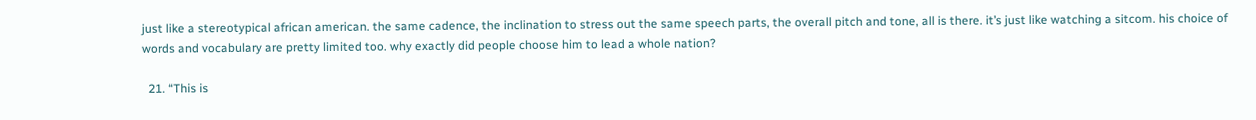just like a stereotypical african american. the same cadence, the inclination to stress out the same speech parts, the overall pitch and tone, all is there. it’s just like watching a sitcom. his choice of words and vocabulary are pretty limited too. why exactly did people choose him to lead a whole nation?

  21. “This is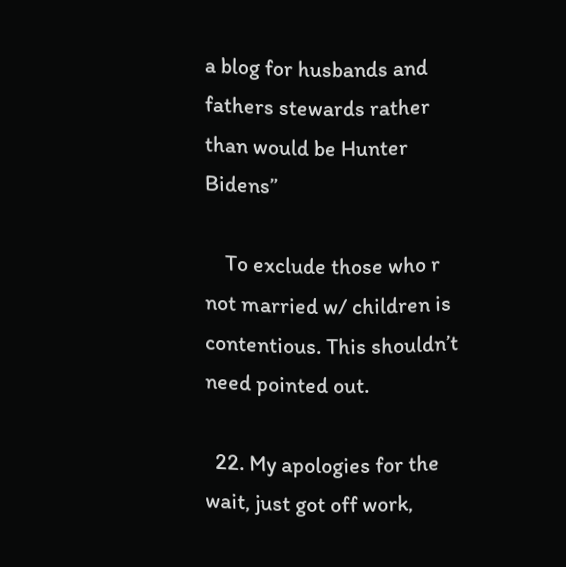a blog for husbands and fathers stewards rather than would be Hunter Bidens”

    To exclude those who r not married w/ children is contentious. This shouldn’t need pointed out.

  22. My apologies for the wait, just got off work,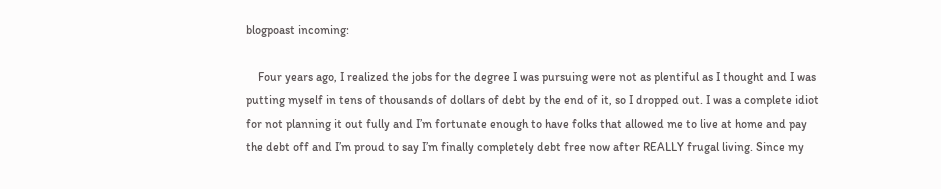blogpoast incoming:

    Four years ago, I realized the jobs for the degree I was pursuing were not as plentiful as I thought and I was putting myself in tens of thousands of dollars of debt by the end of it, so I dropped out. I was a complete idiot for not planning it out fully and I’m fortunate enough to have folks that allowed me to live at home and pay the debt off and I’m proud to say I’m finally completely debt free now after REALLY frugal living. Since my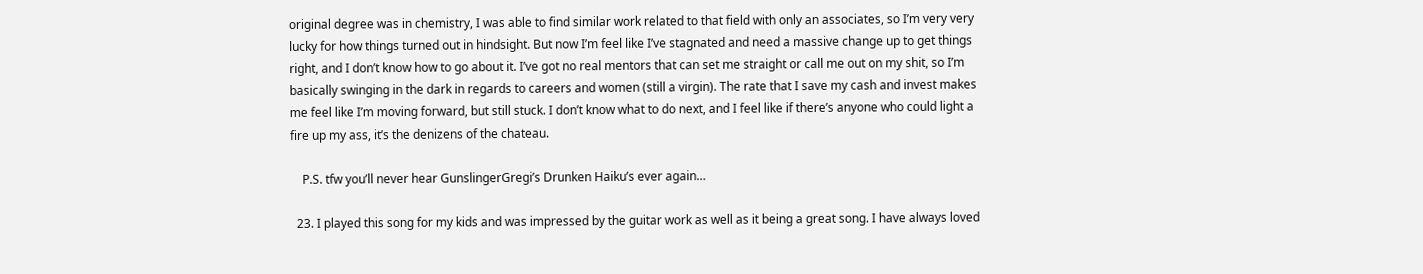original degree was in chemistry, I was able to find similar work related to that field with only an associates, so I’m very very lucky for how things turned out in hindsight. But now I’m feel like I’ve stagnated and need a massive change up to get things right, and I don’t know how to go about it. I’ve got no real mentors that can set me straight or call me out on my shit, so I’m basically swinging in the dark in regards to careers and women (still a virgin). The rate that I save my cash and invest makes me feel like I’m moving forward, but still stuck. I don’t know what to do next, and I feel like if there’s anyone who could light a fire up my ass, it’s the denizens of the chateau.

    P.S. tfw you’ll never hear GunslingerGregi’s Drunken Haiku’s ever again…

  23. I played this song for my kids and was impressed by the guitar work as well as it being a great song. I have always loved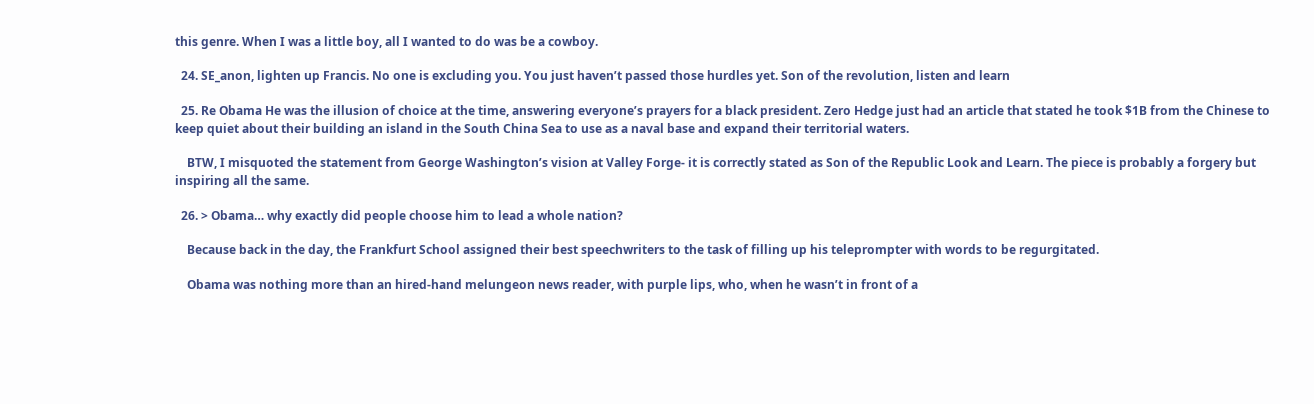this genre. When I was a little boy, all I wanted to do was be a cowboy.

  24. SE_anon, lighten up Francis. No one is excluding you. You just haven’t passed those hurdles yet. Son of the revolution, listen and learn

  25. Re Obama He was the illusion of choice at the time, answering everyone’s prayers for a black president. Zero Hedge just had an article that stated he took $1B from the Chinese to keep quiet about their building an island in the South China Sea to use as a naval base and expand their territorial waters.

    BTW, I misquoted the statement from George Washington’s vision at Valley Forge- it is correctly stated as Son of the Republic Look and Learn. The piece is probably a forgery but inspiring all the same.

  26. > Obama… why exactly did people choose him to lead a whole nation?

    Because back in the day, the Frankfurt School assigned their best speechwriters to the task of filling up his teleprompter with words to be regurgitated.

    Obama was nothing more than an hired-hand melungeon news reader, with purple lips, who, when he wasn’t in front of a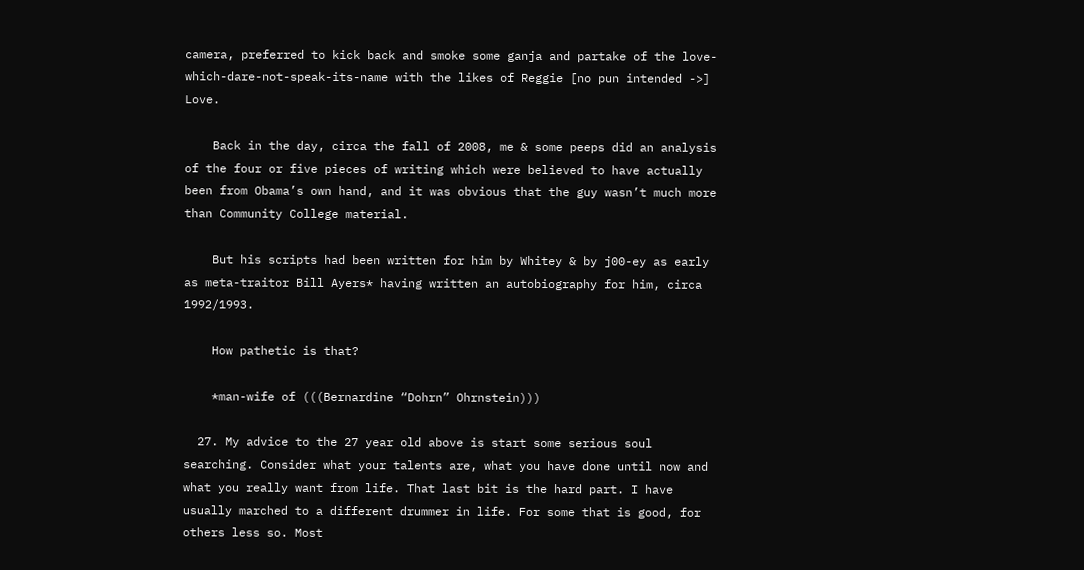camera, preferred to kick back and smoke some ganja and partake of the love-which-dare-not-speak-its-name with the likes of Reggie [no pun intended ->] Love.

    Back in the day, circa the fall of 2008, me & some peeps did an analysis of the four or five pieces of writing which were believed to have actually been from Obama’s own hand, and it was obvious that the guy wasn’t much more than Community College material.

    But his scripts had been written for him by Whitey & by j00-ey as early as meta-traitor Bill Ayers* having written an autobiography for him, circa 1992/1993.

    How pathetic is that?

    *man-wife of (((Bernardine “Dohrn” Ohrnstein)))

  27. My advice to the 27 year old above is start some serious soul searching. Consider what your talents are, what you have done until now and what you really want from life. That last bit is the hard part. I have usually marched to a different drummer in life. For some that is good, for others less so. Most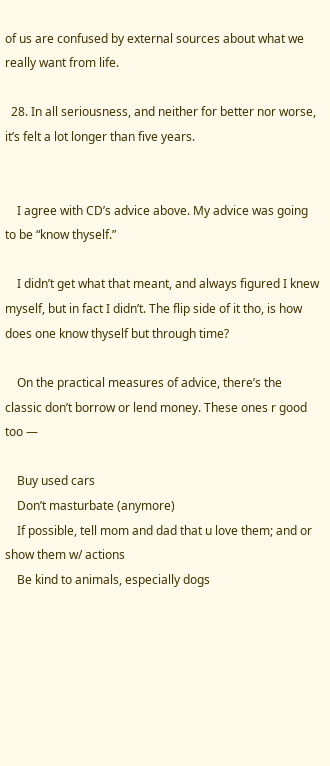of us are confused by external sources about what we really want from life.

  28. In all seriousness, and neither for better nor worse, it’s felt a lot longer than five years.


    I agree with CD’s advice above. My advice was going to be “know thyself.”

    I didn’t get what that meant, and always figured I knew myself, but in fact I didn’t. The flip side of it tho, is how does one know thyself but through time?

    On the practical measures of advice, there’s the classic don’t borrow or lend money. These ones r good too —

    Buy used cars
    Don’t masturbate (anymore)
    If possible, tell mom and dad that u love them; and or show them w/ actions
    Be kind to animals, especially dogs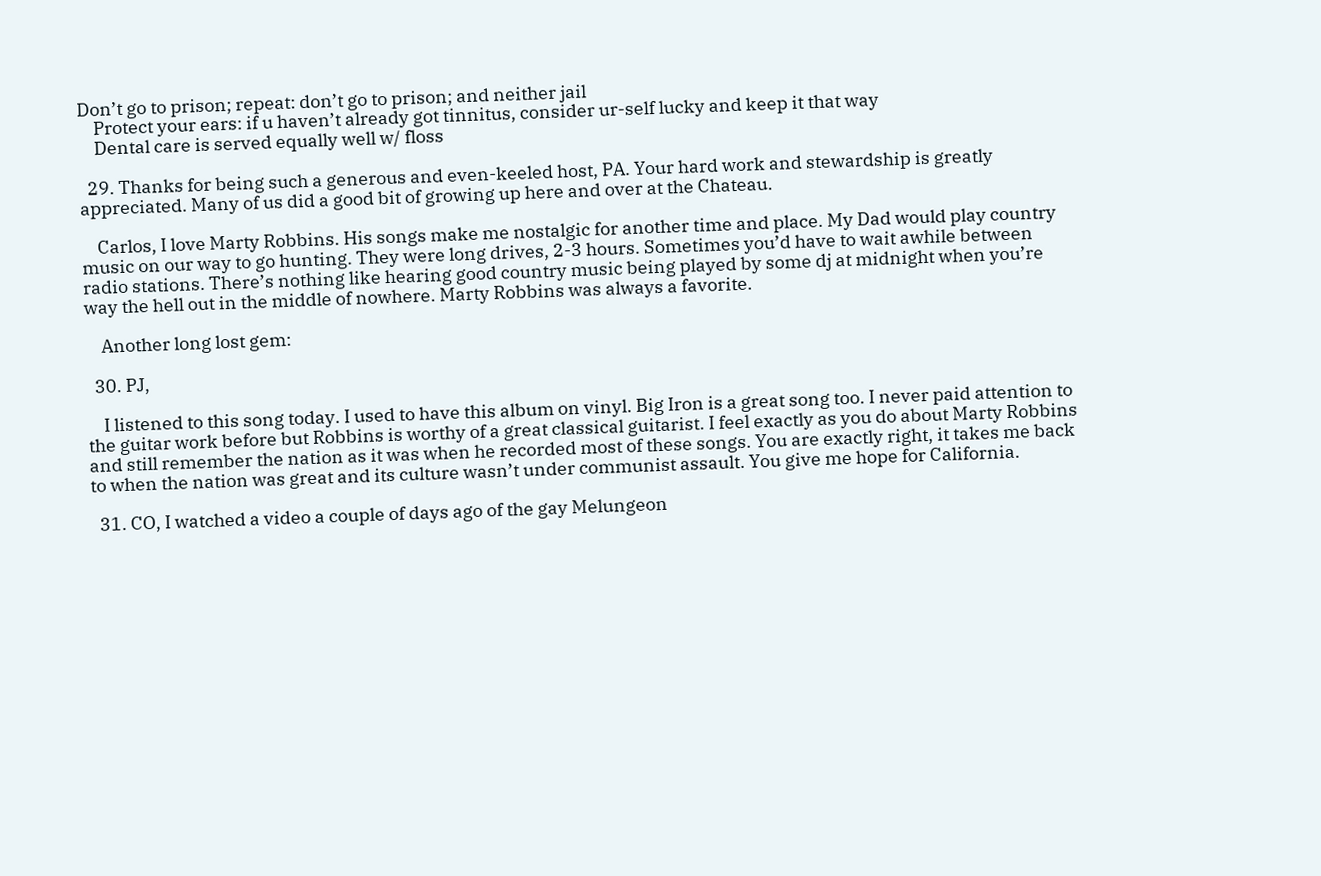Don’t go to prison; repeat: don’t go to prison; and neither jail
    Protect your ears: if u haven’t already got tinnitus, consider ur-self lucky and keep it that way
    Dental care is served equally well w/ floss

  29. Thanks for being such a generous and even-keeled host, PA. Your hard work and stewardship is greatly appreciated. Many of us did a good bit of growing up here and over at the Chateau.

    Carlos, I love Marty Robbins. His songs make me nostalgic for another time and place. My Dad would play country music on our way to go hunting. They were long drives, 2-3 hours. Sometimes you’d have to wait awhile between radio stations. There’s nothing like hearing good country music being played by some dj at midnight when you’re way the hell out in the middle of nowhere. Marty Robbins was always a favorite.

    Another long lost gem:

  30. PJ,

    I listened to this song today. I used to have this album on vinyl. Big Iron is a great song too. I never paid attention to the guitar work before but Robbins is worthy of a great classical guitarist. I feel exactly as you do about Marty Robbins and still remember the nation as it was when he recorded most of these songs. You are exactly right, it takes me back to when the nation was great and its culture wasn’t under communist assault. You give me hope for California.

  31. CO, I watched a video a couple of days ago of the gay Melungeon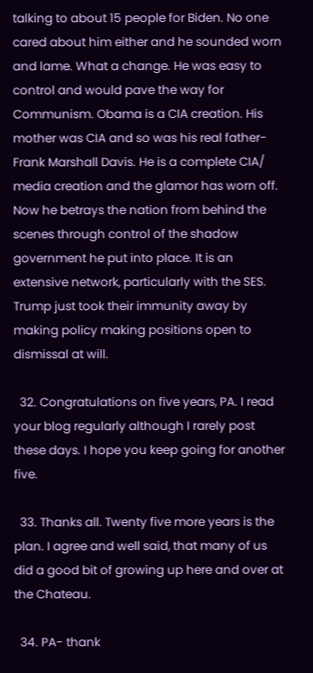talking to about 15 people for Biden. No one cared about him either and he sounded worn and lame. What a change. He was easy to control and would pave the way for Communism. Obama is a CIA creation. His mother was CIA and so was his real father- Frank Marshall Davis. He is a complete CIA/ media creation and the glamor has worn off. Now he betrays the nation from behind the scenes through control of the shadow government he put into place. It is an extensive network, particularly with the SES. Trump just took their immunity away by making policy making positions open to dismissal at will.

  32. Congratulations on five years, PA. I read your blog regularly although I rarely post these days. I hope you keep going for another five.

  33. Thanks all. Twenty five more years is the plan. I agree and well said, that many of us did a good bit of growing up here and over at the Chateau.

  34. PA- thank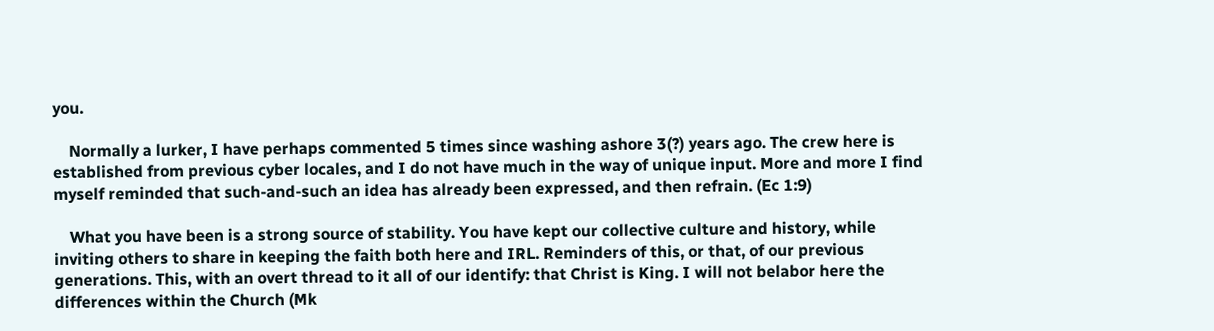you.

    Normally a lurker, I have perhaps commented 5 times since washing ashore 3(?) years ago. The crew here is established from previous cyber locales, and I do not have much in the way of unique input. More and more I find myself reminded that such-and-such an idea has already been expressed, and then refrain. (Ec 1:9)

    What you have been is a strong source of stability. You have kept our collective culture and history, while inviting others to share in keeping the faith both here and IRL. Reminders of this, or that, of our previous generations. This, with an overt thread to it all of our identify: that Christ is King. I will not belabor here the differences within the Church (Mk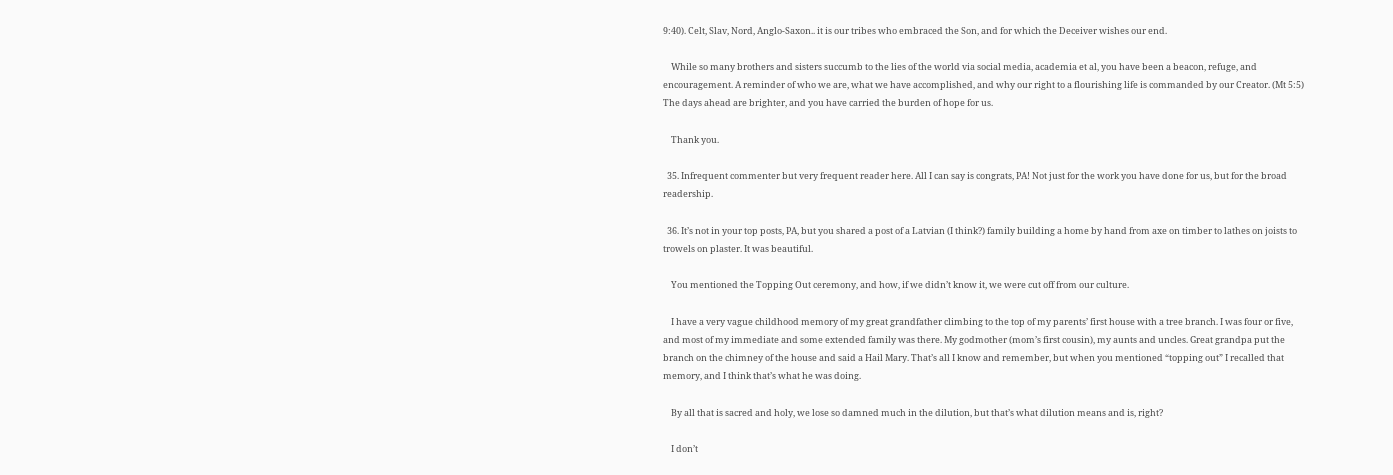9:40). Celt, Slav, Nord, Anglo-Saxon.. it is our tribes who embraced the Son, and for which the Deceiver wishes our end.

    While so many brothers and sisters succumb to the lies of the world via social media, academia et al, you have been a beacon, refuge, and encouragement. A reminder of who we are, what we have accomplished, and why our right to a flourishing life is commanded by our Creator. (Mt 5:5) The days ahead are brighter, and you have carried the burden of hope for us.

    Thank you.

  35. Infrequent commenter but very frequent reader here. All I can say is congrats, PA! Not just for the work you have done for us, but for the broad readership.

  36. It’s not in your top posts, PA, but you shared a post of a Latvian (I think?) family building a home by hand from axe on timber to lathes on joists to trowels on plaster. It was beautiful.

    You mentioned the Topping Out ceremony, and how, if we didn’t know it, we were cut off from our culture.

    I have a very vague childhood memory of my great grandfather climbing to the top of my parents’ first house with a tree branch. I was four or five, and most of my immediate and some extended family was there. My godmother (mom’s first cousin), my aunts and uncles. Great grandpa put the branch on the chimney of the house and said a Hail Mary. That’s all I know and remember, but when you mentioned “topping out” I recalled that memory, and I think that’s what he was doing.

    By all that is sacred and holy, we lose so damned much in the dilution, but that’s what dilution means and is, right?

    I don’t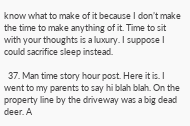know what to make of it because I don’t make the time to make anything of it. Time to sit with your thoughts is a luxury. I suppose I could sacrifice sleep instead.

  37. Man time story hour post. Here it is. I went to my parents to say hi blah blah. On the property line by the driveway was a big dead deer. A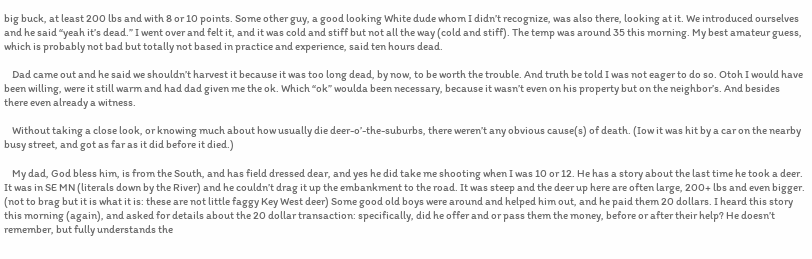big buck, at least 200 lbs and with 8 or 10 points. Some other guy, a good looking White dude whom I didn’t recognize, was also there, looking at it. We introduced ourselves and he said “yeah it’s dead.” I went over and felt it, and it was cold and stiff but not all the way (cold and stiff). The temp was around 35 this morning. My best amateur guess, which is probably not bad but totally not based in practice and experience, said ten hours dead.

    Dad came out and he said we shouldn’t harvest it because it was too long dead, by now, to be worth the trouble. And truth be told I was not eager to do so. Otoh I would have been willing, were it still warm and had dad given me the ok. Which “ok” woulda been necessary, because it wasn’t even on his property but on the neighbor’s. And besides there even already a witness.

    Without taking a close look, or knowing much about how usually die deer-o’-the-suburbs, there weren’t any obvious cause(s) of death. (Iow it was hit by a car on the nearby busy street, and got as far as it did before it died.)

    My dad, God bless him, is from the South, and has field dressed dear, and yes he did take me shooting when I was 10 or 12. He has a story about the last time he took a deer. It was in SE MN (literals down by the River) and he couldn’t drag it up the embankment to the road. It was steep and the deer up here are often large, 200+ lbs and even bigger. (not to brag but it is what it is: these are not little faggy Key West deer) Some good old boys were around and helped him out, and he paid them 20 dollars. I heard this story this morning (again), and asked for details about the 20 dollar transaction: specifically, did he offer and or pass them the money, before or after their help? He doesn’t remember, but fully understands the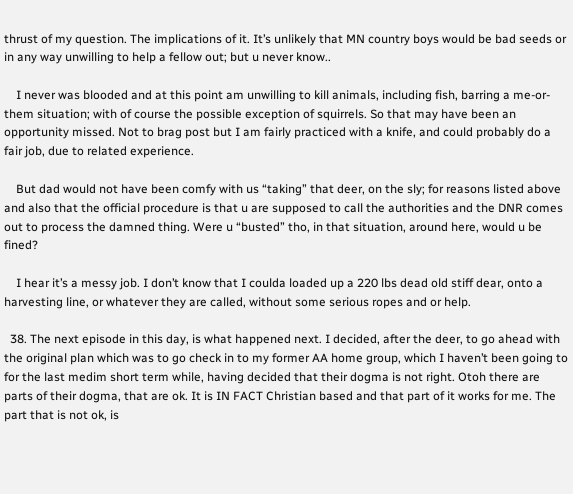thrust of my question. The implications of it. It’s unlikely that MN country boys would be bad seeds or in any way unwilling to help a fellow out; but u never know..

    I never was blooded and at this point am unwilling to kill animals, including fish, barring a me-or-them situation; with of course the possible exception of squirrels. So that may have been an opportunity missed. Not to brag post but I am fairly practiced with a knife, and could probably do a fair job, due to related experience.

    But dad would not have been comfy with us “taking” that deer, on the sly; for reasons listed above and also that the official procedure is that u are supposed to call the authorities and the DNR comes out to process the damned thing. Were u “busted” tho, in that situation, around here, would u be fined?

    I hear it’s a messy job. I don’t know that I coulda loaded up a 220 lbs dead old stiff dear, onto a harvesting line, or whatever they are called, without some serious ropes and or help.

  38. The next episode in this day, is what happened next. I decided, after the deer, to go ahead with the original plan which was to go check in to my former AA home group, which I haven’t been going to for the last medim short term while, having decided that their dogma is not right. Otoh there are parts of their dogma, that are ok. It is IN FACT Christian based and that part of it works for me. The part that is not ok, is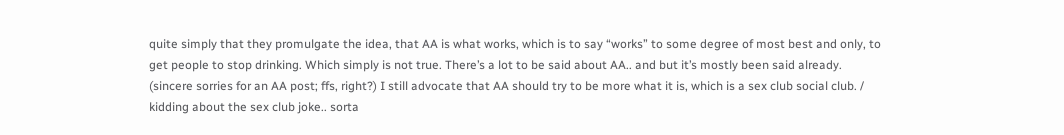quite simply that they promulgate the idea, that AA is what works, which is to say “works” to some degree of most best and only, to get people to stop drinking. Which simply is not true. There’s a lot to be said about AA.. and but it’s mostly been said already. (sincere sorries for an AA post; ffs, right?) I still advocate that AA should try to be more what it is, which is a sex club social club. / kidding about the sex club joke.. sorta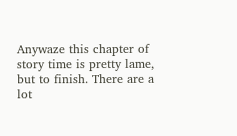Anywaze this chapter of story time is pretty lame, but to finish. There are a lot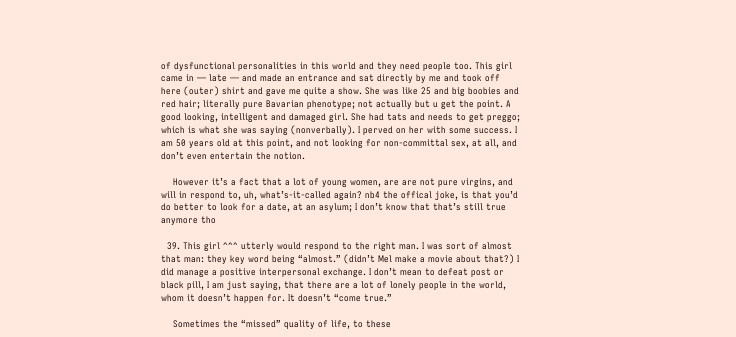of dysfunctional personalities in this world and they need people too. This girl came in — late — and made an entrance and sat directly by me and took off here (outer) shirt and gave me quite a show. She was like 25 and big boobies and red hair; literally pure Bavarian phenotype; not actually but u get the point. A good looking, intelligent and damaged girl. She had tats and needs to get preggo; which is what she was saying (nonverbally). I perved on her with some success. I am 50 years old at this point, and not looking for non-committal sex, at all, and don’t even entertain the notion.

    However it’s a fact that a lot of young women, are are not pure virgins, and will in respond to, uh, what’s-it-called again? nb4 the offical joke, is that you’d do better to look for a date, at an asylum; I don’t know that that’s still true anymore tho

  39. This girl ^^^ utterly would respond to the right man. I was sort of almost that man: they key word being “almost.” (didn’t Mel make a movie about that?) I did manage a positive interpersonal exchange. I don’t mean to defeat post or black pill, I am just saying, that there are a lot of lonely people in the world, whom it doesn’t happen for. It doesn’t “come true.”

    Sometimes the “missed” quality of life, to these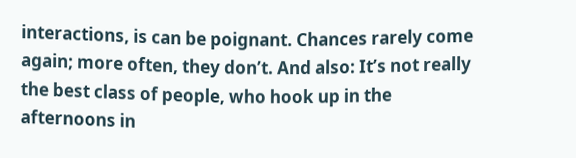interactions, is can be poignant. Chances rarely come again; more often, they don’t. And also: It’s not really the best class of people, who hook up in the afternoons in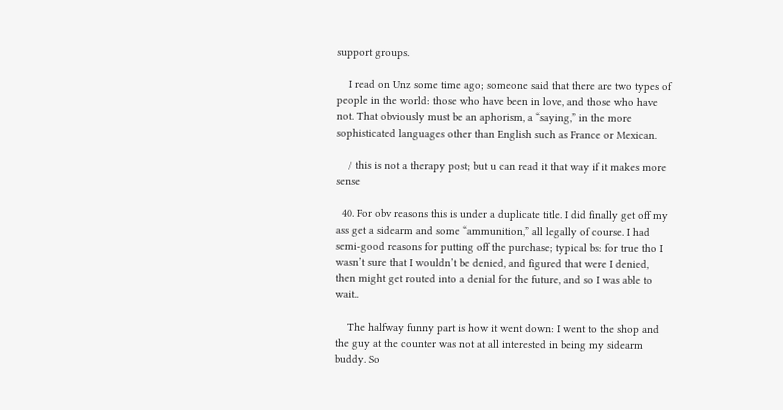support groups.

    I read on Unz some time ago; someone said that there are two types of people in the world: those who have been in love, and those who have not. That obviously must be an aphorism, a “saying,” in the more sophisticated languages other than English such as France or Mexican.

    / this is not a therapy post; but u can read it that way if it makes more sense

  40. For obv reasons this is under a duplicate title. I did finally get off my ass get a sidearm and some “ammunition,” all legally of course. I had semi-good reasons for putting off the purchase; typical bs: for true tho I wasn’t sure that I wouldn’t be denied, and figured that were I denied, then might get routed into a denial for the future, and so I was able to wait..

    The halfway funny part is how it went down: I went to the shop and the guy at the counter was not at all interested in being my sidearm buddy. So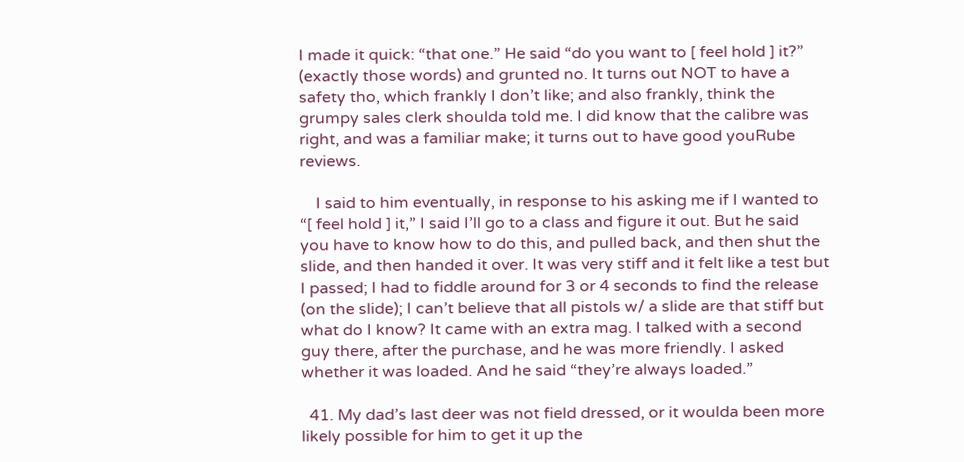I made it quick: “that one.” He said “do you want to [ feel hold ] it?” (exactly those words) and grunted no. It turns out NOT to have a safety tho, which frankly I don’t like; and also frankly, think the grumpy sales clerk shoulda told me. I did know that the calibre was right, and was a familiar make; it turns out to have good youRube reviews.

    I said to him eventually, in response to his asking me if I wanted to “[ feel hold ] it,” I said I’ll go to a class and figure it out. But he said you have to know how to do this, and pulled back, and then shut the slide, and then handed it over. It was very stiff and it felt like a test but I passed; I had to fiddle around for 3 or 4 seconds to find the release (on the slide); I can’t believe that all pistols w/ a slide are that stiff but what do I know? It came with an extra mag. I talked with a second guy there, after the purchase, and he was more friendly. I asked whether it was loaded. And he said “they’re always loaded.”

  41. My dad’s last deer was not field dressed, or it woulda been more likely possible for him to get it up the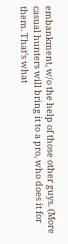embankment, w/o the help of those other guys. (More casual hunters will bring it to a pro, who does it for them. That’s what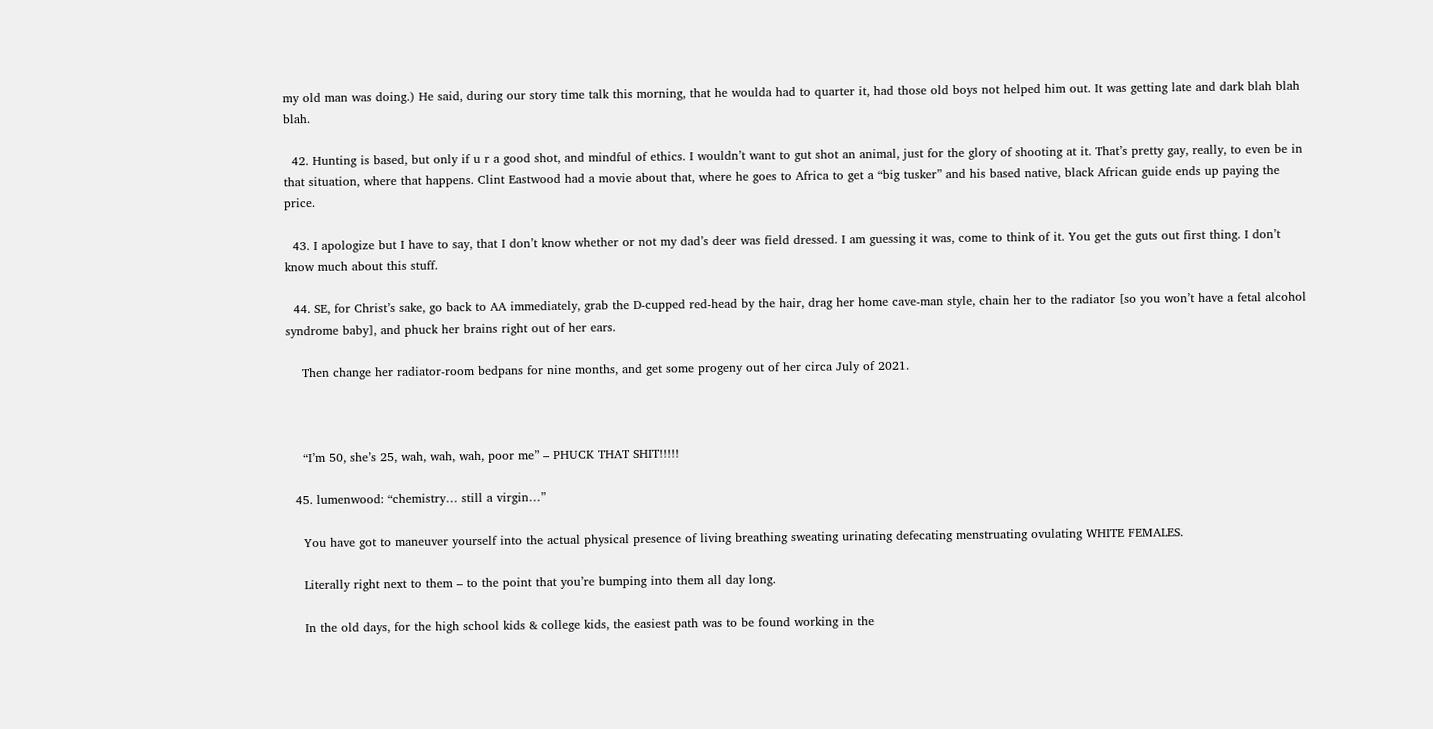my old man was doing.) He said, during our story time talk this morning, that he woulda had to quarter it, had those old boys not helped him out. It was getting late and dark blah blah blah.

  42. Hunting is based, but only if u r a good shot, and mindful of ethics. I wouldn’t want to gut shot an animal, just for the glory of shooting at it. That’s pretty gay, really, to even be in that situation, where that happens. Clint Eastwood had a movie about that, where he goes to Africa to get a “big tusker” and his based native, black African guide ends up paying the price.

  43. I apologize but I have to say, that I don’t know whether or not my dad’s deer was field dressed. I am guessing it was, come to think of it. You get the guts out first thing. I don’t know much about this stuff.

  44. SE, for Christ’s sake, go back to AA immediately, grab the D-cupped red-head by the hair, drag her home cave-man style, chain her to the radiator [so you won’t have a fetal alcohol syndrome baby], and phuck her brains right out of her ears.

    Then change her radiator-room bedpans for nine months, and get some progeny out of her circa July of 2021.



    “I’m 50, she’s 25, wah, wah, wah, poor me” – PHUCK THAT SHIT!!!!!

  45. lumenwood: “chemistry… still a virgin…”

    You have got to maneuver yourself into the actual physical presence of living breathing sweating urinating defecating menstruating ovulating WHITE FEMALES.

    Literally right next to them – to the point that you’re bumping into them all day long.

    In the old days, for the high school kids & college kids, the easiest path was to be found working in the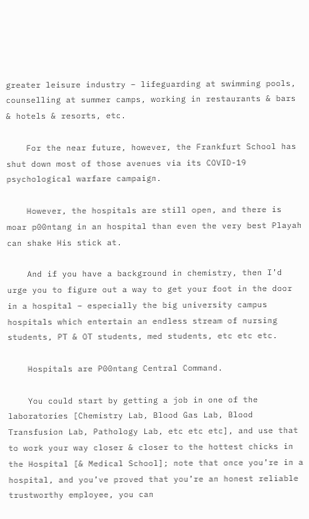greater leisure industry – lifeguarding at swimming pools, counselling at summer camps, working in restaurants & bars & hotels & resorts, etc.

    For the near future, however, the Frankfurt School has shut down most of those avenues via its COVID-19 psychological warfare campaign.

    However, the hospitals are still open, and there is moar p00ntang in an hospital than even the very best Playah can shake His stick at.

    And if you have a background in chemistry, then I’d urge you to figure out a way to get your foot in the door in a hospital – especially the big university campus hospitals which entertain an endless stream of nursing students, PT & OT students, med students, etc etc etc.

    Hospitals are P00ntang Central Command.

    You could start by getting a job in one of the laboratories [Chemistry Lab, Blood Gas Lab, Blood Transfusion Lab, Pathology Lab, etc etc etc], and use that to work your way closer & closer to the hottest chicks in the Hospital [& Medical School]; note that once you’re in a hospital, and you’ve proved that you’re an honest reliable trustworthy employee, you can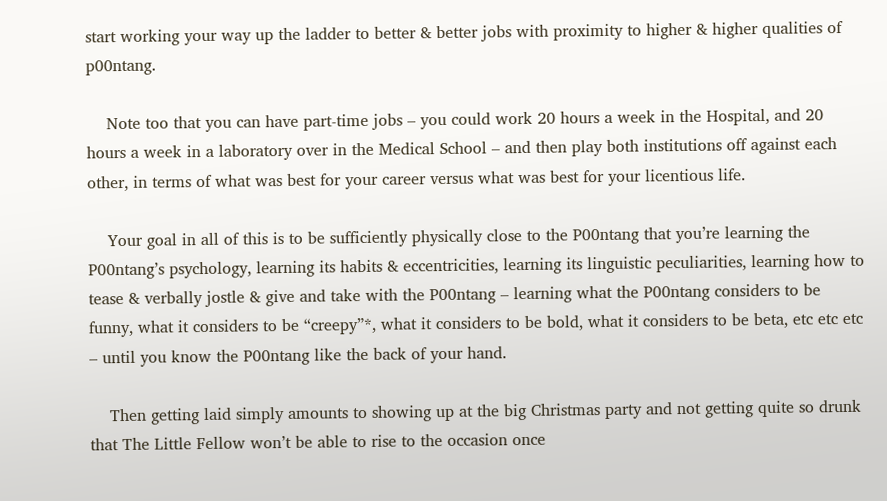start working your way up the ladder to better & better jobs with proximity to higher & higher qualities of p00ntang.

    Note too that you can have part-time jobs – you could work 20 hours a week in the Hospital, and 20 hours a week in a laboratory over in the Medical School – and then play both institutions off against each other, in terms of what was best for your career versus what was best for your licentious life.

    Your goal in all of this is to be sufficiently physically close to the P00ntang that you’re learning the P00ntang’s psychology, learning its habits & eccentricities, learning its linguistic peculiarities, learning how to tease & verbally jostle & give and take with the P00ntang – learning what the P00ntang considers to be funny, what it considers to be “creepy”*, what it considers to be bold, what it considers to be beta, etc etc etc – until you know the P00ntang like the back of your hand.

    Then getting laid simply amounts to showing up at the big Christmas party and not getting quite so drunk that The Little Fellow won’t be able to rise to the occasion once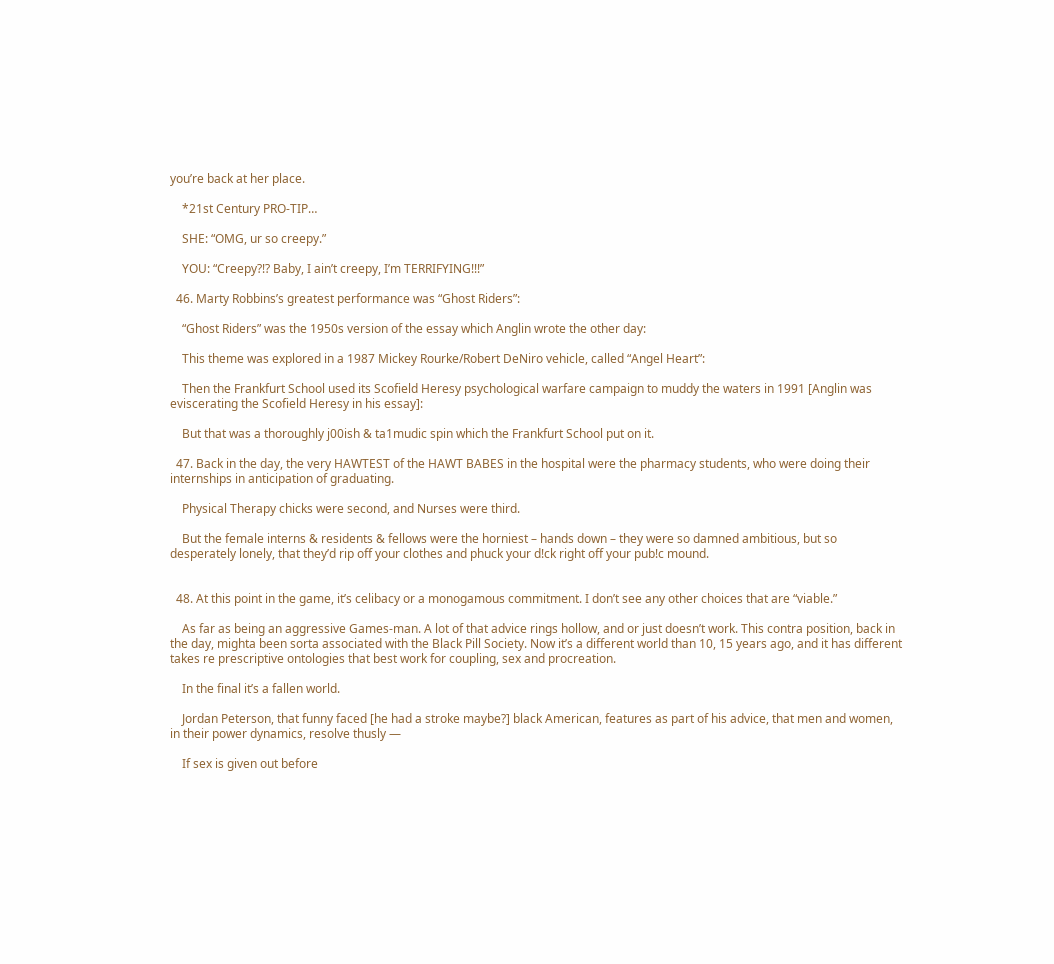you’re back at her place.

    *21st Century PRO-TIP…

    SHE: “OMG, ur so creepy.”

    YOU: “Creepy?!? Baby, I ain’t creepy, I’m TERRIFYING!!!”

  46. Marty Robbins’s greatest performance was “Ghost Riders”:

    “Ghost Riders” was the 1950s version of the essay which Anglin wrote the other day:

    This theme was explored in a 1987 Mickey Rourke/Robert DeNiro vehicle, called “Angel Heart”:

    Then the Frankfurt School used its Scofield Heresy psychological warfare campaign to muddy the waters in 1991 [Anglin was eviscerating the Scofield Heresy in his essay]:

    But that was a thoroughly j00ish & ta1mudic spin which the Frankfurt School put on it.

  47. Back in the day, the very HAWTEST of the HAWT BABES in the hospital were the pharmacy students, who were doing their internships in anticipation of graduating.

    Physical Therapy chicks were second, and Nurses were third.

    But the female interns & residents & fellows were the horniest – hands down – they were so damned ambitious, but so desperately lonely, that they’d rip off your clothes and phuck your d!ck right off your pub!c mound.


  48. At this point in the game, it’s celibacy or a monogamous commitment. I don’t see any other choices that are “viable.”

    As far as being an aggressive Games-man. A lot of that advice rings hollow, and or just doesn’t work. This contra position, back in the day, mighta been sorta associated with the Black Pill Society. Now it’s a different world than 10, 15 years ago, and it has different takes re prescriptive ontologies that best work for coupling, sex and procreation.

    In the final it’s a fallen world.

    Jordan Peterson, that funny faced [he had a stroke maybe?] black American, features as part of his advice, that men and women, in their power dynamics, resolve thusly —

    If sex is given out before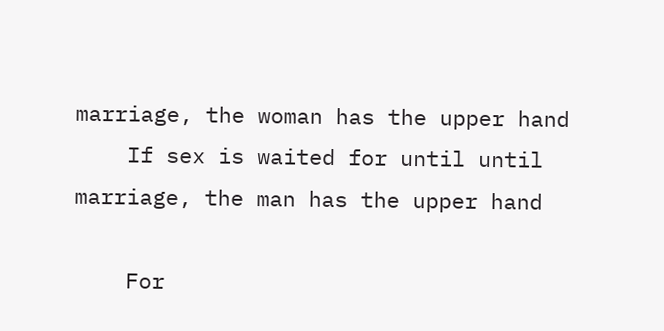marriage, the woman has the upper hand
    If sex is waited for until until marriage, the man has the upper hand

    For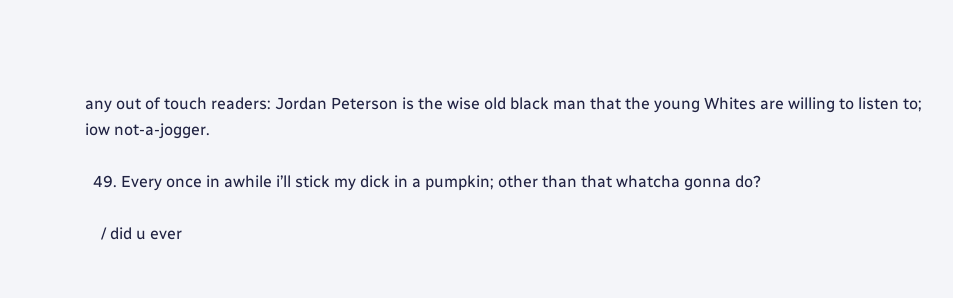any out of touch readers: Jordan Peterson is the wise old black man that the young Whites are willing to listen to; iow not-a-jogger.

  49. Every once in awhile i’ll stick my dick in a pumpkin; other than that whatcha gonna do?

    / did u ever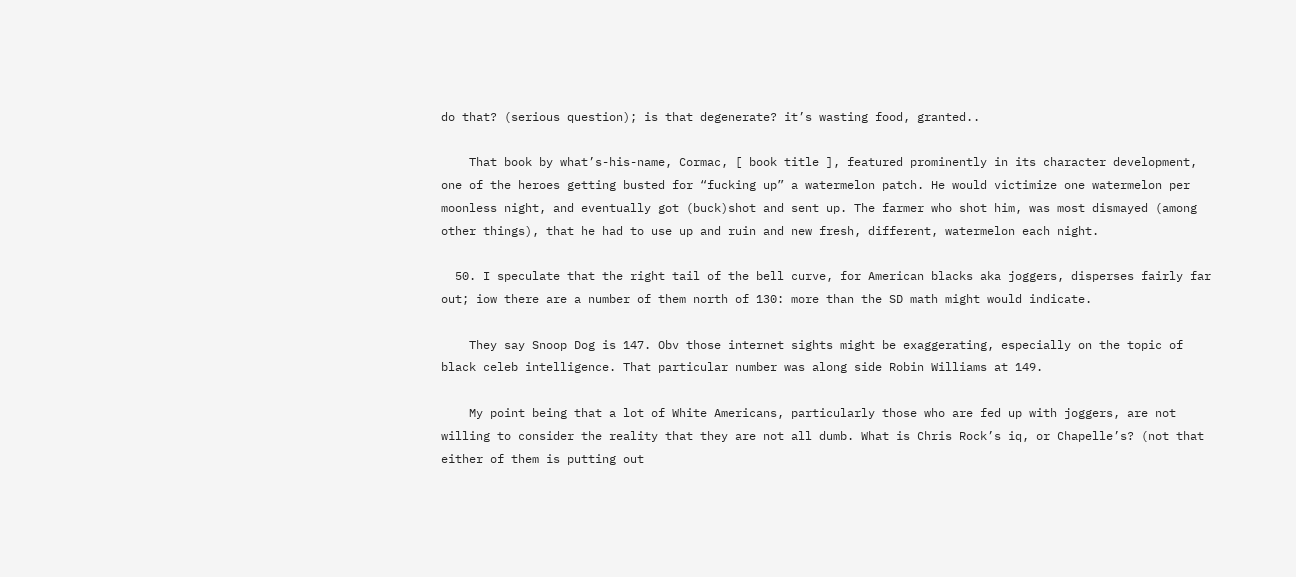do that? (serious question); is that degenerate? it’s wasting food, granted..

    That book by what’s-his-name, Cormac, [ book title ], featured prominently in its character development, one of the heroes getting busted for “fucking up” a watermelon patch. He would victimize one watermelon per moonless night, and eventually got (buck)shot and sent up. The farmer who shot him, was most dismayed (among other things), that he had to use up and ruin and new fresh, different, watermelon each night.

  50. I speculate that the right tail of the bell curve, for American blacks aka joggers, disperses fairly far out; iow there are a number of them north of 130: more than the SD math might would indicate.

    They say Snoop Dog is 147. Obv those internet sights might be exaggerating, especially on the topic of black celeb intelligence. That particular number was along side Robin Williams at 149.

    My point being that a lot of White Americans, particularly those who are fed up with joggers, are not willing to consider the reality that they are not all dumb. What is Chris Rock’s iq, or Chapelle’s? (not that either of them is putting out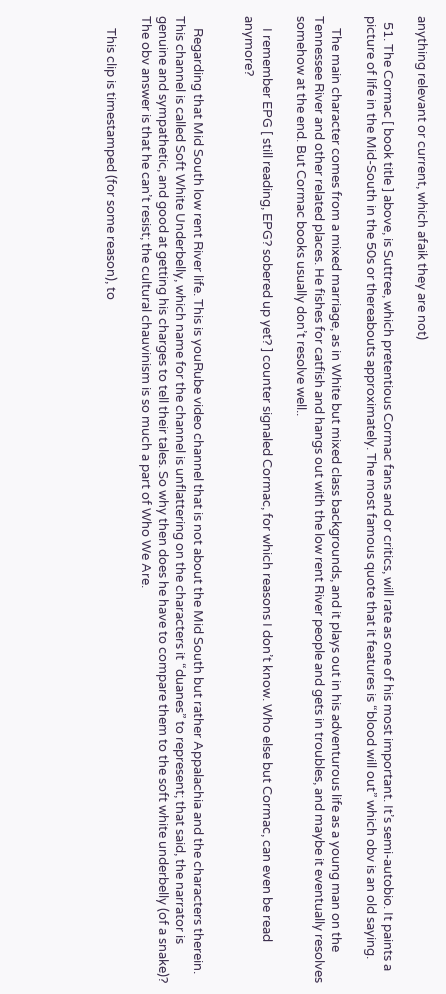anything relevant or current, which afaik they are not)

  51. The Cormac [ book title ] above, is Suttree, which pretentious Cormac fans and or critics, will rate as one of his most important. It’s semi-autobio. It paints a picture of life in the Mid-South in the 50s or thereabouts approximately. The most famous quote that it features is “blood will out” which obv is an old saying.

    The main character comes from a mixed marriage, as in White but mixed class backgrounds, and it plays out in his adventurous life as a young man on the Tennessee River and other related places. He fishes for catfish and hangs out with the low rent River people and gets in troubles, and maybe it eventually resolves somehow at the end. But Cormac books usually don’t resolve well..

    I remember EPG [ still reading, EPG? sobered up yet? ] counter signaled Cormac, for which reasons I don’t know. Who else but Cormac, can even be read anymore?


    Regarding that Mid South low rent River life. This is youRube video channel that is not about the Mid South but rather Appalachia and the characters therein. This channel is called Soft White Underbelly, which name for the channel is unflattering on the characters it “duanes” to represent; that said, the narrator is genuine and sympathetic, and good at getting his charges to tell their tales. So why then does he have to compare them to the soft white underbelly (of a snake)? The obv answer is that he can’t resist; the cultural chauvinism is so much a part of Who We Are.

    This clip is timestamped (for some reason), to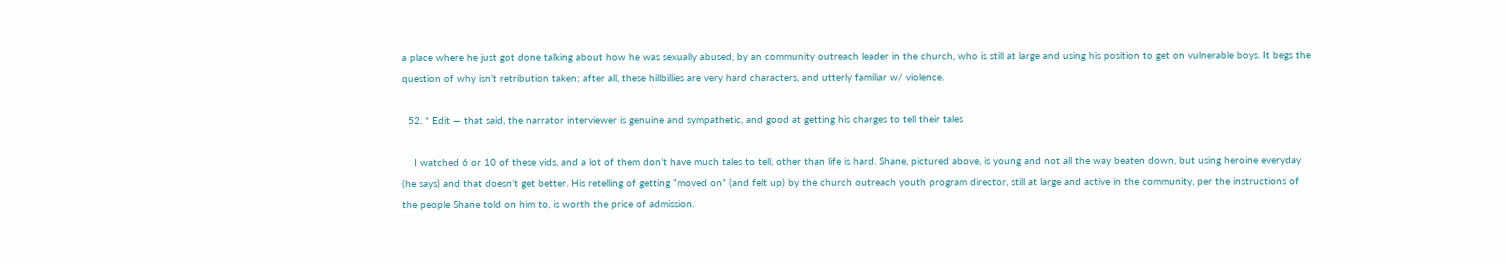a place where he just got done talking about how he was sexually abused, by an community outreach leader in the church, who is still at large and using his position to get on vulnerable boys. It begs the question of why isn’t retribution taken; after all, these hillbillies are very hard characters, and utterly familiar w/ violence.

  52. * Edit — that said, the narrator interviewer is genuine and sympathetic, and good at getting his charges to tell their tales

    I watched 6 or 10 of these vids, and a lot of them don’t have much tales to tell, other than life is hard. Shane, pictured above, is young and not all the way beaten down, but using heroine everyday (he says) and that doesn’t get better. His retelling of getting “moved on” (and felt up) by the church outreach youth program director, still at large and active in the community, per the instructions of the people Shane told on him to, is worth the price of admission.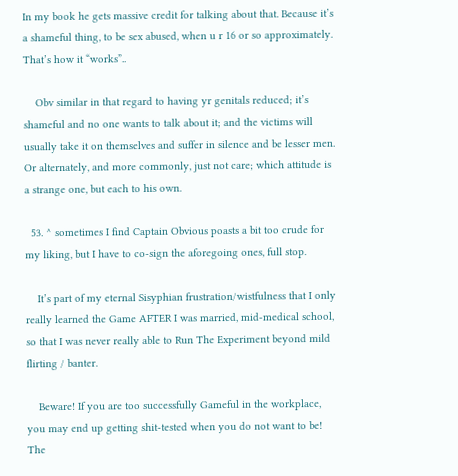In my book he gets massive credit for talking about that. Because it’s a shameful thing, to be sex abused, when u r 16 or so approximately. That’s how it “works”..

    Obv similar in that regard to having yr genitals reduced; it’s shameful and no one wants to talk about it; and the victims will usually take it on themselves and suffer in silence and be lesser men. Or alternately, and more commonly, just not care; which attitude is a strange one, but each to his own.

  53. ^ sometimes I find Captain Obvious poasts a bit too crude for my liking, but I have to co-sign the aforegoing ones, full stop.

    It’s part of my eternal Sisyphian frustration/wistfulness that I only really learned the Game AFTER I was married, mid-medical school, so that I was never really able to Run The Experiment beyond mild flirting / banter.

    Beware! If you are too successfully Gameful in the workplace, you may end up getting shit-tested when you do not want to be! The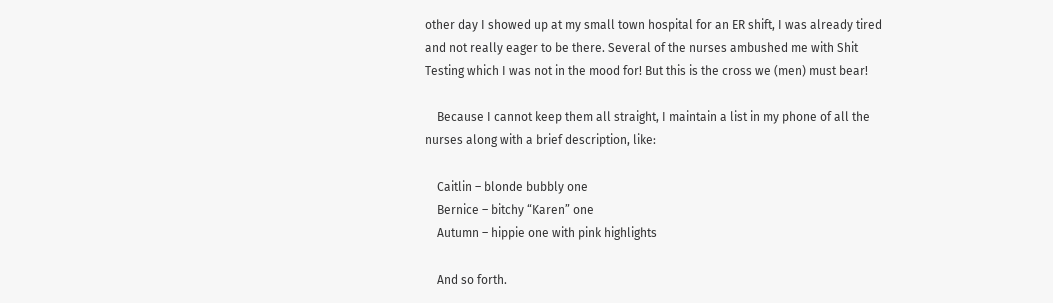other day I showed up at my small town hospital for an ER shift, I was already tired and not really eager to be there. Several of the nurses ambushed me with Shit Testing which I was not in the mood for! But this is the cross we (men) must bear!

    Because I cannot keep them all straight, I maintain a list in my phone of all the nurses along with a brief description, like:

    Caitlin – blonde bubbly one
    Bernice – bitchy “Karen” one
    Autumn – hippie one with pink highlights

    And so forth.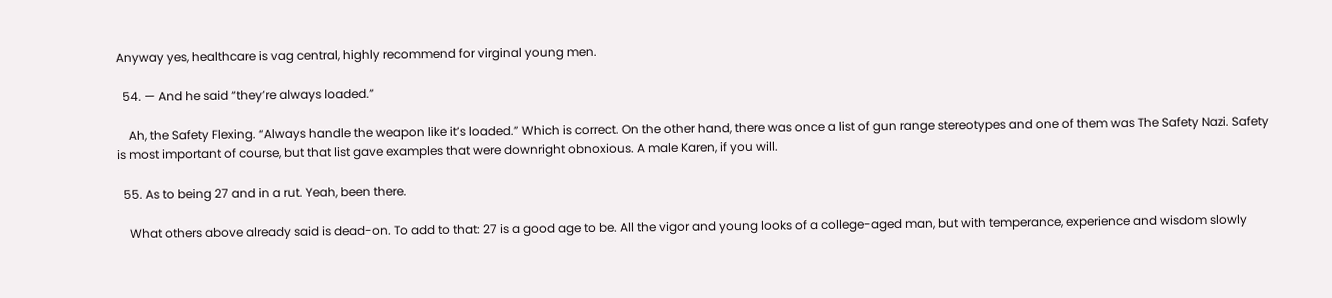Anyway yes, healthcare is vag central, highly recommend for virginal young men.

  54. — And he said “they’re always loaded.”

    Ah, the Safety Flexing. “Always handle the weapon like it’s loaded.” Which is correct. On the other hand, there was once a list of gun range stereotypes and one of them was The Safety Nazi. Safety is most important of course, but that list gave examples that were downright obnoxious. A male Karen, if you will.

  55. As to being 27 and in a rut. Yeah, been there.

    What others above already said is dead-on. To add to that: 27 is a good age to be. All the vigor and young looks of a college-aged man, but with temperance, experience and wisdom slowly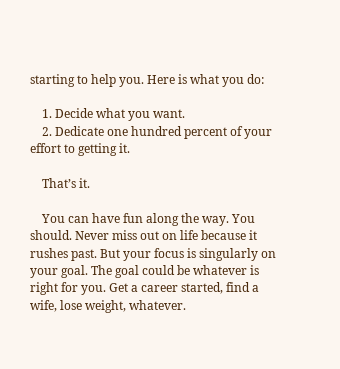starting to help you. Here is what you do:

    1. Decide what you want.
    2. Dedicate one hundred percent of your effort to getting it.

    That’s it.

    You can have fun along the way. You should. Never miss out on life because it rushes past. But your focus is singularly on your goal. The goal could be whatever is right for you. Get a career started, find a wife, lose weight, whatever.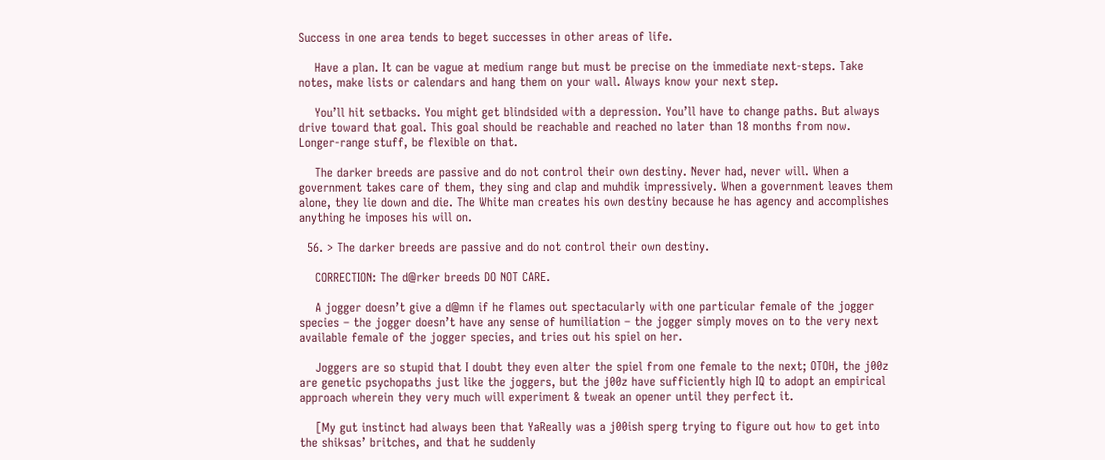Success in one area tends to beget successes in other areas of life.

    Have a plan. It can be vague at medium range but must be precise on the immediate next-steps. Take notes, make lists or calendars and hang them on your wall. Always know your next step.

    You’ll hit setbacks. You might get blindsided with a depression. You’ll have to change paths. But always drive toward that goal. This goal should be reachable and reached no later than 18 months from now. Longer-range stuff, be flexible on that.

    The darker breeds are passive and do not control their own destiny. Never had, never will. When a government takes care of them, they sing and clap and muhdik impressively. When a government leaves them alone, they lie down and die. The White man creates his own destiny because he has agency and accomplishes anything he imposes his will on.

  56. > The darker breeds are passive and do not control their own destiny.

    CORRECTION: The d@rker breeds DO NOT CARE.

    A jogger doesn’t give a d@mn if he flames out spectacularly with one particular female of the jogger species – the jogger doesn’t have any sense of humiliation – the jogger simply moves on to the very next available female of the jogger species, and tries out his spiel on her.

    Joggers are so stupid that I doubt they even alter the spiel from one female to the next; OTOH, the j00z are genetic psychopaths just like the joggers, but the j00z have sufficiently high IQ to adopt an empirical approach wherein they very much will experiment & tweak an opener until they perfect it.

    [My gut instinct had always been that YaReally was a j00ish sperg trying to figure out how to get into the shiksas’ britches, and that he suddenly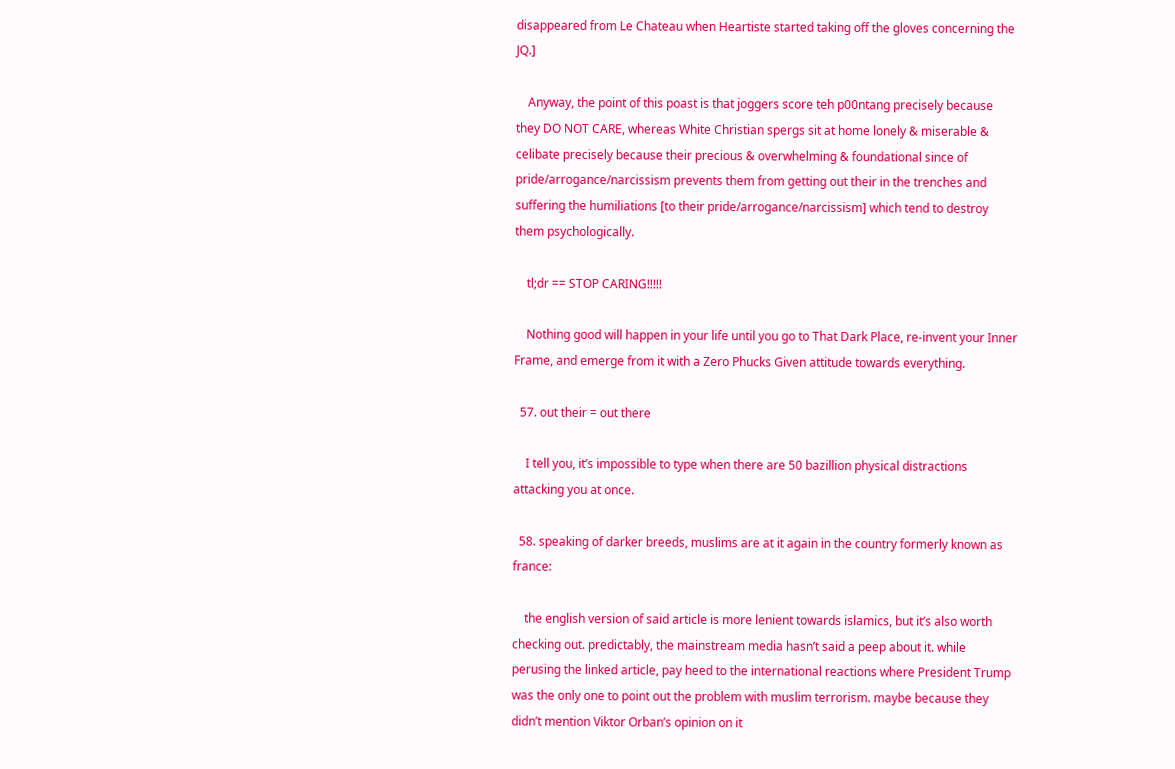disappeared from Le Chateau when Heartiste started taking off the gloves concerning the JQ.]

    Anyway, the point of this poast is that joggers score teh p00ntang precisely because they DO NOT CARE, whereas White Christian spergs sit at home lonely & miserable & celibate precisely because their precious & overwhelming & foundational since of pride/arrogance/narcissism prevents them from getting out their in the trenches and suffering the humiliations [to their pride/arrogance/narcissism] which tend to destroy them psychologically.

    tl;dr == STOP CARING!!!!!

    Nothing good will happen in your life until you go to That Dark Place, re-invent your Inner Frame, and emerge from it with a Zero Phucks Given attitude towards everything.

  57. out their = out there

    I tell you, it’s impossible to type when there are 50 bazillion physical distractions attacking you at once.

  58. speaking of darker breeds, muslims are at it again in the country formerly known as france:

    the english version of said article is more lenient towards islamics, but it’s also worth checking out. predictably, the mainstream media hasn’t said a peep about it. while perusing the linked article, pay heed to the international reactions where President Trump was the only one to point out the problem with muslim terrorism. maybe because they didn’t mention Viktor Orban’s opinion on it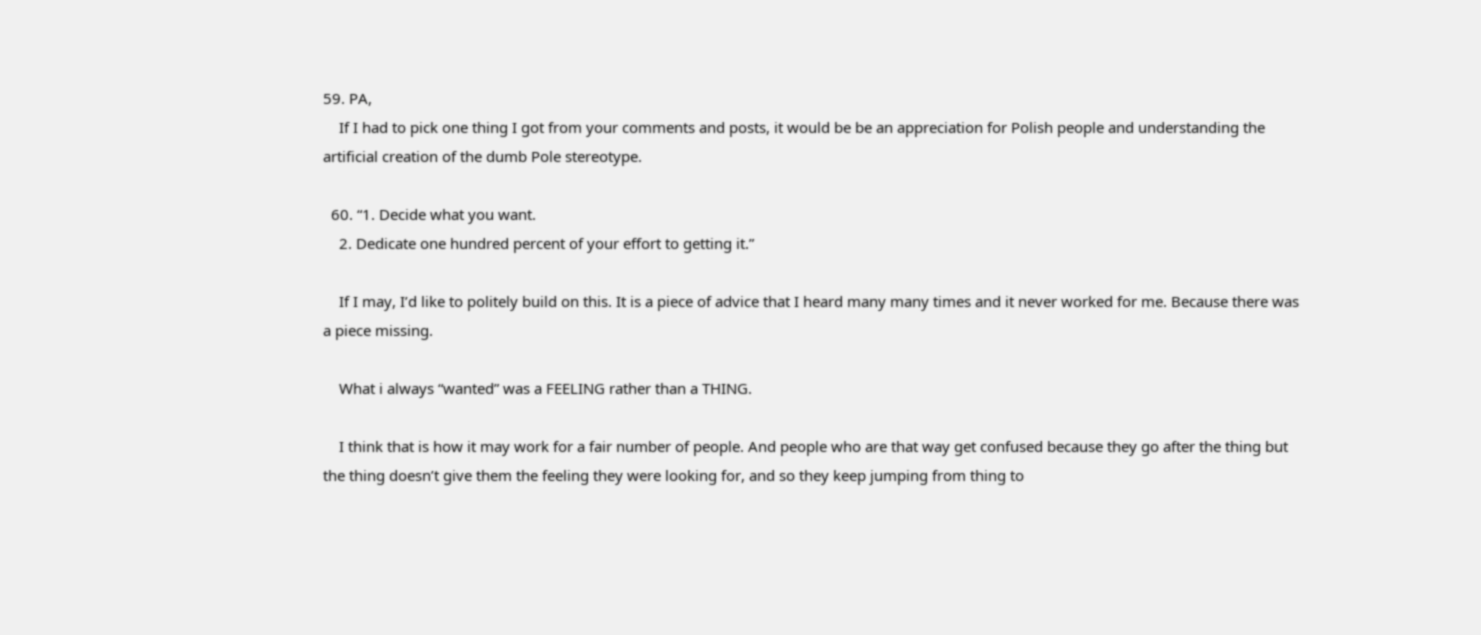59. PA,
    If I had to pick one thing I got from your comments and posts, it would be be an appreciation for Polish people and understanding the artificial creation of the dumb Pole stereotype.

  60. “1. Decide what you want.
    2. Dedicate one hundred percent of your effort to getting it.”

    If I may, I’d like to politely build on this. It is a piece of advice that I heard many many times and it never worked for me. Because there was a piece missing.

    What i always “wanted” was a FEELING rather than a THING.

    I think that is how it may work for a fair number of people. And people who are that way get confused because they go after the thing but the thing doesn’t give them the feeling they were looking for, and so they keep jumping from thing to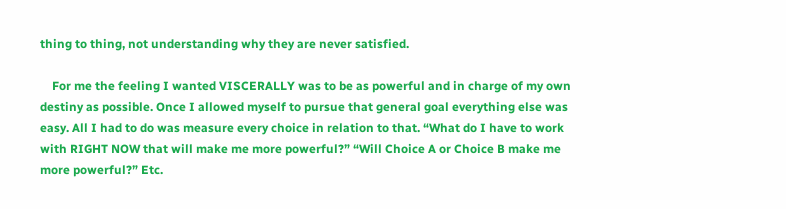thing to thing, not understanding why they are never satisfied.

    For me the feeling I wanted VISCERALLY was to be as powerful and in charge of my own destiny as possible. Once I allowed myself to pursue that general goal everything else was easy. All I had to do was measure every choice in relation to that. “What do I have to work with RIGHT NOW that will make me more powerful?” “Will Choice A or Choice B make me more powerful?” Etc.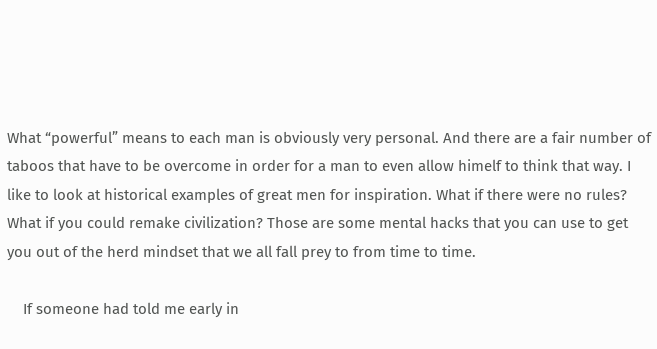What “powerful” means to each man is obviously very personal. And there are a fair number of taboos that have to be overcome in order for a man to even allow himelf to think that way. I like to look at historical examples of great men for inspiration. What if there were no rules? What if you could remake civilization? Those are some mental hacks that you can use to get you out of the herd mindset that we all fall prey to from time to time.

    If someone had told me early in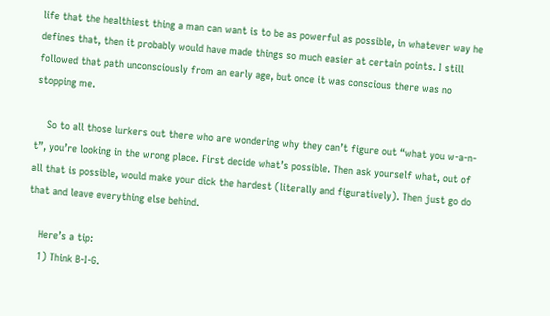life that the healthiest thing a man can want is to be as powerful as possible, in whatever way he defines that, then it probably would have made things so much easier at certain points. I still followed that path unconsciously from an early age, but once it was conscious there was no stopping me.

    So to all those lurkers out there who are wondering why they can’t figure out “what you w-a-n-t”, you’re looking in the wrong place. First decide what’s possible. Then ask yourself what, out of all that is possible, would make your dick the hardest (literally and figuratively). Then just go do that and leave everything else behind.

    Here’s a tip:
    1) Think B-I-G.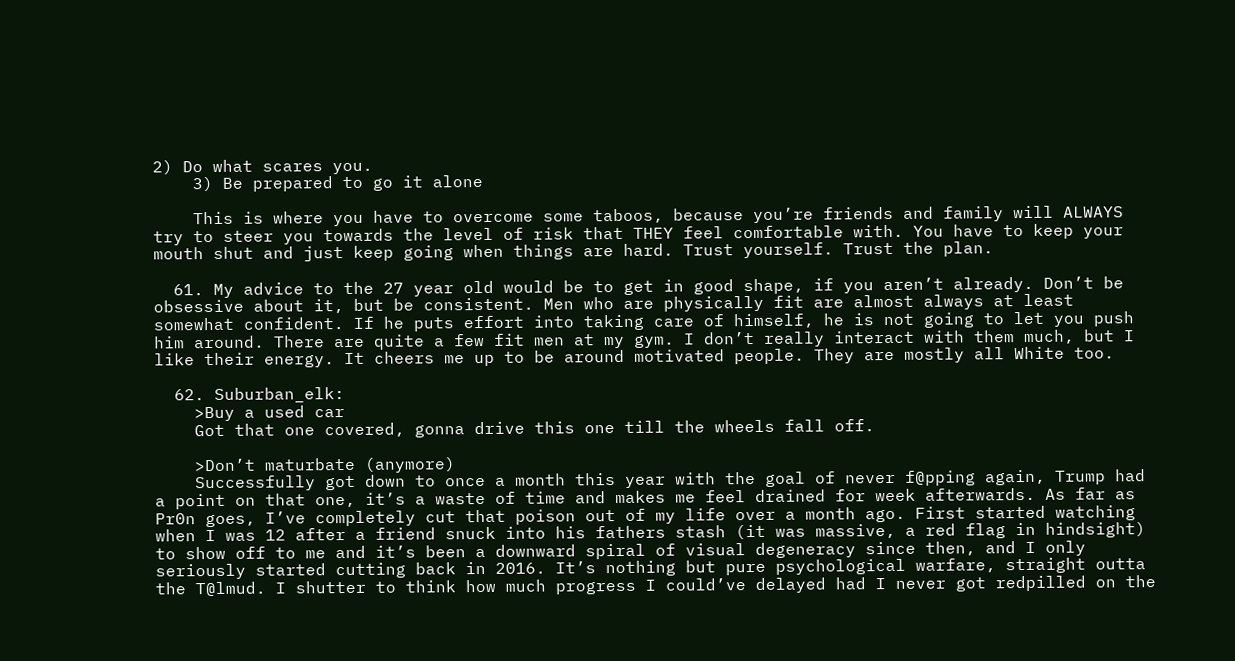2) Do what scares you.
    3) Be prepared to go it alone

    This is where you have to overcome some taboos, because you’re friends and family will ALWAYS try to steer you towards the level of risk that THEY feel comfortable with. You have to keep your mouth shut and just keep going when things are hard. Trust yourself. Trust the plan.

  61. My advice to the 27 year old would be to get in good shape, if you aren’t already. Don’t be obsessive about it, but be consistent. Men who are physically fit are almost always at least somewhat confident. If he puts effort into taking care of himself, he is not going to let you push him around. There are quite a few fit men at my gym. I don’t really interact with them much, but I like their energy. It cheers me up to be around motivated people. They are mostly all White too.

  62. Suburban_elk:
    >Buy a used car
    Got that one covered, gonna drive this one till the wheels fall off.

    >Don’t maturbate (anymore)
    Successfully got down to once a month this year with the goal of never f@pping again, Trump had a point on that one, it’s a waste of time and makes me feel drained for week afterwards. As far as Pr0n goes, I’ve completely cut that poison out of my life over a month ago. First started watching when I was 12 after a friend snuck into his fathers stash (it was massive, a red flag in hindsight) to show off to me and it’s been a downward spiral of visual degeneracy since then, and I only seriously started cutting back in 2016. It’s nothing but pure psychological warfare, straight outta the T@lmud. I shutter to think how much progress I could’ve delayed had I never got redpilled on the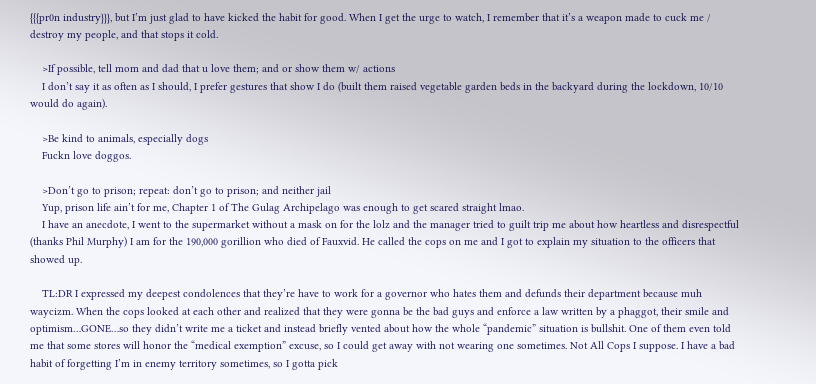{{{pr0n industry}}}, but I’m just glad to have kicked the habit for good. When I get the urge to watch, I remember that it’s a weapon made to cuck me / destroy my people, and that stops it cold.

    >If possible, tell mom and dad that u love them; and or show them w/ actions
    I don’t say it as often as I should, I prefer gestures that show I do (built them raised vegetable garden beds in the backyard during the lockdown, 10/10 would do again).

    >Be kind to animals, especially dogs
    Fuckn love doggos.

    >Don’t go to prison; repeat: don’t go to prison; and neither jail
    Yup, prison life ain’t for me, Chapter 1 of The Gulag Archipelago was enough to get scared straight lmao.
    I have an anecdote, I went to the supermarket without a mask on for the lolz and the manager tried to guilt trip me about how heartless and disrespectful (thanks Phil Murphy) I am for the 190,000 gorillion who died of Fauxvid. He called the cops on me and I got to explain my situation to the officers that showed up.

    TL:DR I expressed my deepest condolences that they’re have to work for a governor who hates them and defunds their department because muh waycizm. When the cops looked at each other and realized that they were gonna be the bad guys and enforce a law written by a phaggot, their smile and optimism…GONE…so they didn’t write me a ticket and instead briefly vented about how the whole “pandemic” situation is bullshit. One of them even told me that some stores will honor the “medical exemption” excuse, so I could get away with not wearing one sometimes. Not All Cops I suppose. I have a bad habit of forgetting I’m in enemy territory sometimes, so I gotta pick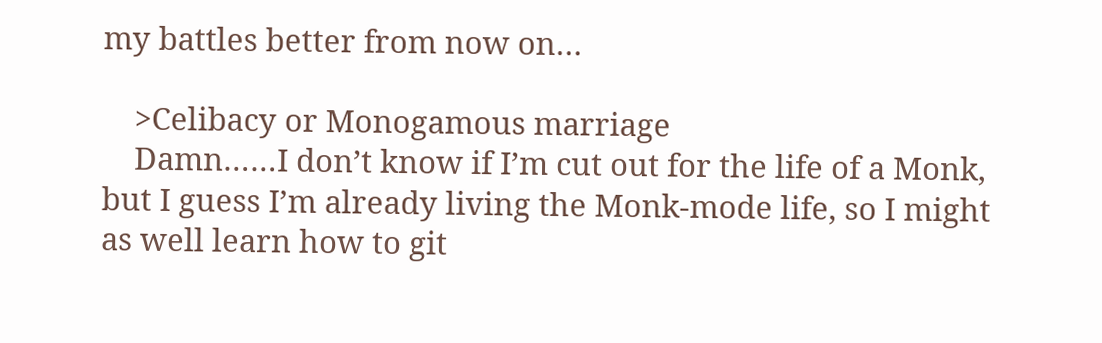my battles better from now on…

    >Celibacy or Monogamous marriage
    Damn……I don’t know if I’m cut out for the life of a Monk, but I guess I’m already living the Monk-mode life, so I might as well learn how to git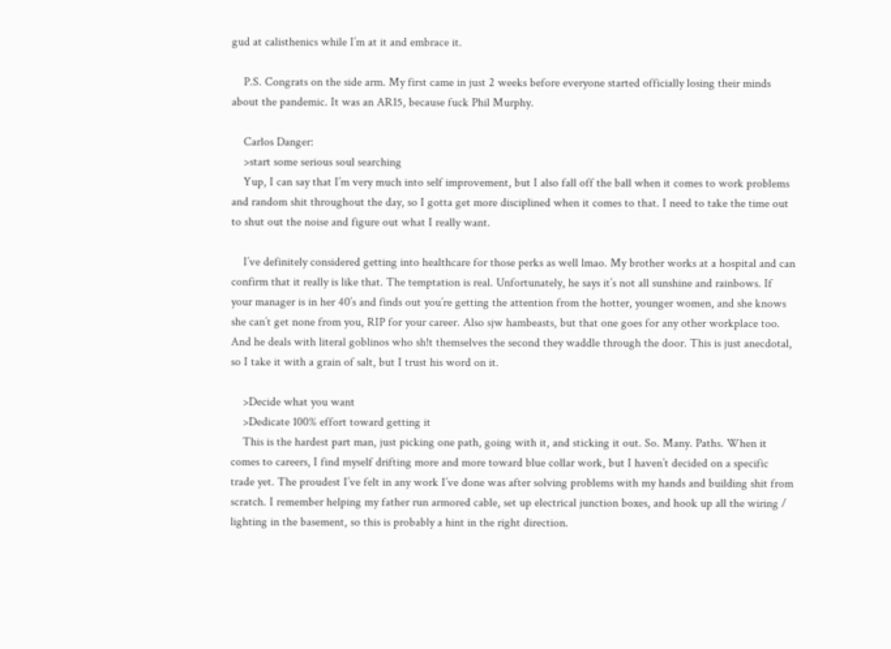gud at calisthenics while I’m at it and embrace it.

    P.S. Congrats on the side arm. My first came in just 2 weeks before everyone started officially losing their minds about the pandemic. It was an AR15, because fuck Phil Murphy.

    Carlos Danger:
    >start some serious soul searching
    Yup, I can say that I’m very much into self improvement, but I also fall off the ball when it comes to work problems and random shit throughout the day, so I gotta get more disciplined when it comes to that. I need to take the time out to shut out the noise and figure out what I really want.

    I’ve definitely considered getting into healthcare for those perks as well lmao. My brother works at a hospital and can confirm that it really is like that. The temptation is real. Unfortunately, he says it’s not all sunshine and rainbows. If your manager is in her 40’s and finds out you’re getting the attention from the hotter, younger women, and she knows she can’t get none from you, RIP for your career. Also sjw hambeasts, but that one goes for any other workplace too. And he deals with literal goblinos who sh!t themselves the second they waddle through the door. This is just anecdotal, so I take it with a grain of salt, but I trust his word on it.

    >Decide what you want
    >Dedicate 100% effort toward getting it
    This is the hardest part man, just picking one path, going with it, and sticking it out. So. Many. Paths. When it comes to careers, I find myself drifting more and more toward blue collar work, but I haven’t decided on a specific trade yet. The proudest I’ve felt in any work I’ve done was after solving problems with my hands and building shit from scratch. I remember helping my father run armored cable, set up electrical junction boxes, and hook up all the wiring / lighting in the basement, so this is probably a hint in the right direction.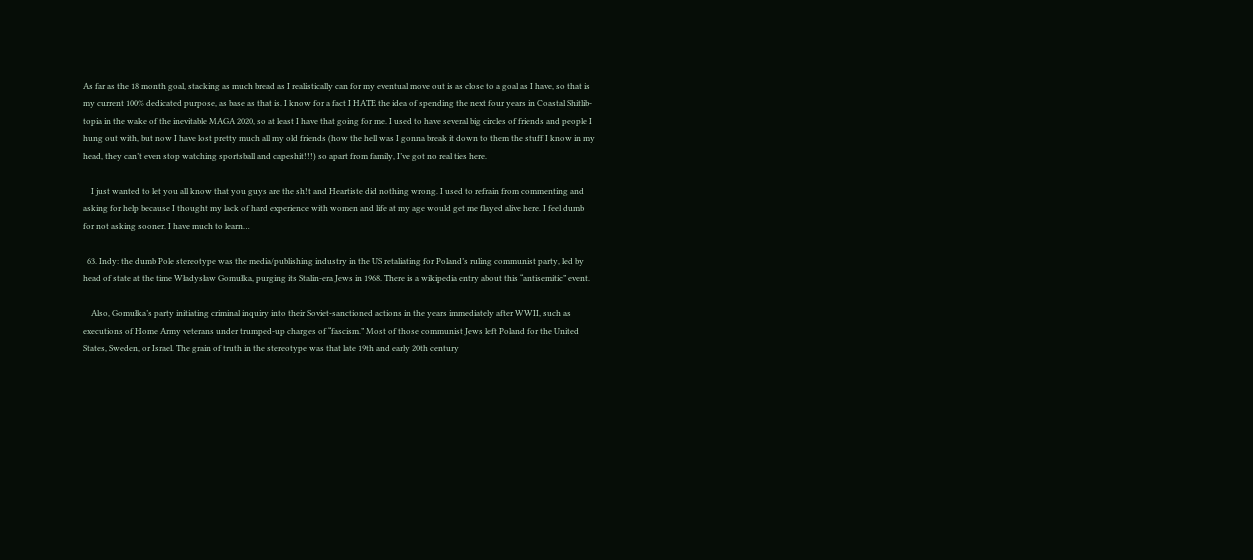As far as the 18 month goal, stacking as much bread as I realistically can for my eventual move out is as close to a goal as I have, so that is my current 100% dedicated purpose, as base as that is. I know for a fact I HATE the idea of spending the next four years in Coastal Shitlib-topia in the wake of the inevitable MAGA 2020, so at least I have that going for me. I used to have several big circles of friends and people I hung out with, but now I have lost pretty much all my old friends (how the hell was I gonna break it down to them the stuff I know in my head, they can’t even stop watching sportsball and capeshit!!!) so apart from family, I’ve got no real ties here.

    I just wanted to let you all know that you guys are the sh!t and Heartiste did nothing wrong. I used to refrain from commenting and asking for help because I thought my lack of hard experience with women and life at my age would get me flayed alive here. I feel dumb for not asking sooner. I have much to learn…

  63. Indy: the dumb Pole stereotype was the media/publishing industry in the US retaliating for Poland’s ruling communist party, led by head of state at the time Władysław Gomułka, purging its Stalin-era Jews in 1968. There is a wikipedia entry about this “antisemitic” event.

    Also, Gomułka’s party initiating criminal inquiry into their Soviet-sanctioned actions in the years immediately after WWII, such as executions of Home Army veterans under trumped-up charges of “fascism.” Most of those communist Jews left Poland for the United States, Sweden, or Israel. The grain of truth in the stereotype was that late 19th and early 20th century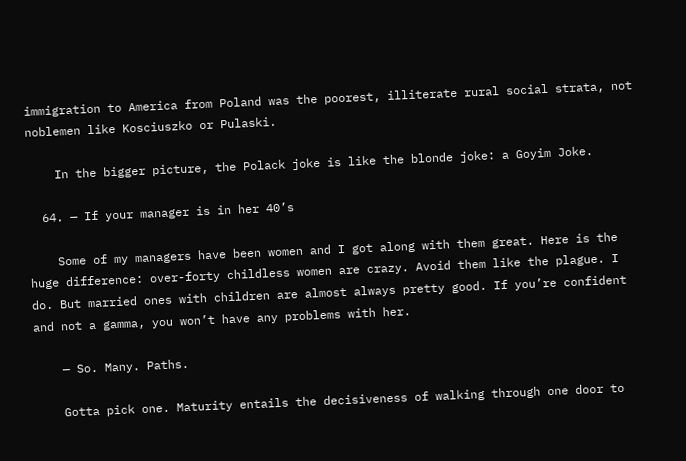immigration to America from Poland was the poorest, illiterate rural social strata, not noblemen like Kosciuszko or Pulaski.

    In the bigger picture, the Polack joke is like the blonde joke: a Goyim Joke.

  64. — If your manager is in her 40’s

    Some of my managers have been women and I got along with them great. Here is the huge difference: over-forty childless women are crazy. Avoid them like the plague. I do. But married ones with children are almost always pretty good. If you’re confident and not a gamma, you won’t have any problems with her.

    — So. Many. Paths.

    Gotta pick one. Maturity entails the decisiveness of walking through one door to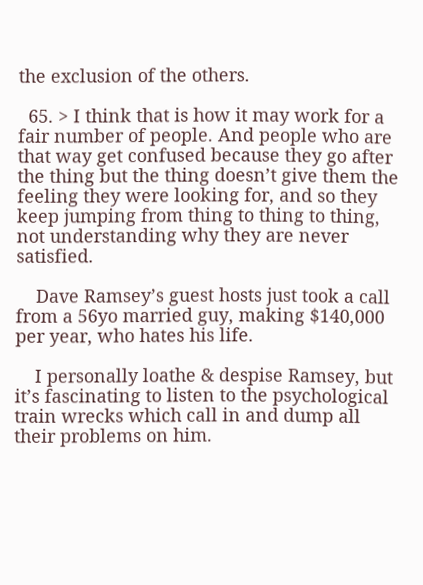the exclusion of the others.

  65. > I think that is how it may work for a fair number of people. And people who are that way get confused because they go after the thing but the thing doesn’t give them the feeling they were looking for, and so they keep jumping from thing to thing to thing, not understanding why they are never satisfied.

    Dave Ramsey’s guest hosts just took a call from a 56yo married guy, making $140,000 per year, who hates his life.

    I personally loathe & despise Ramsey, but it’s fascinating to listen to the psychological train wrecks which call in and dump all their problems on him.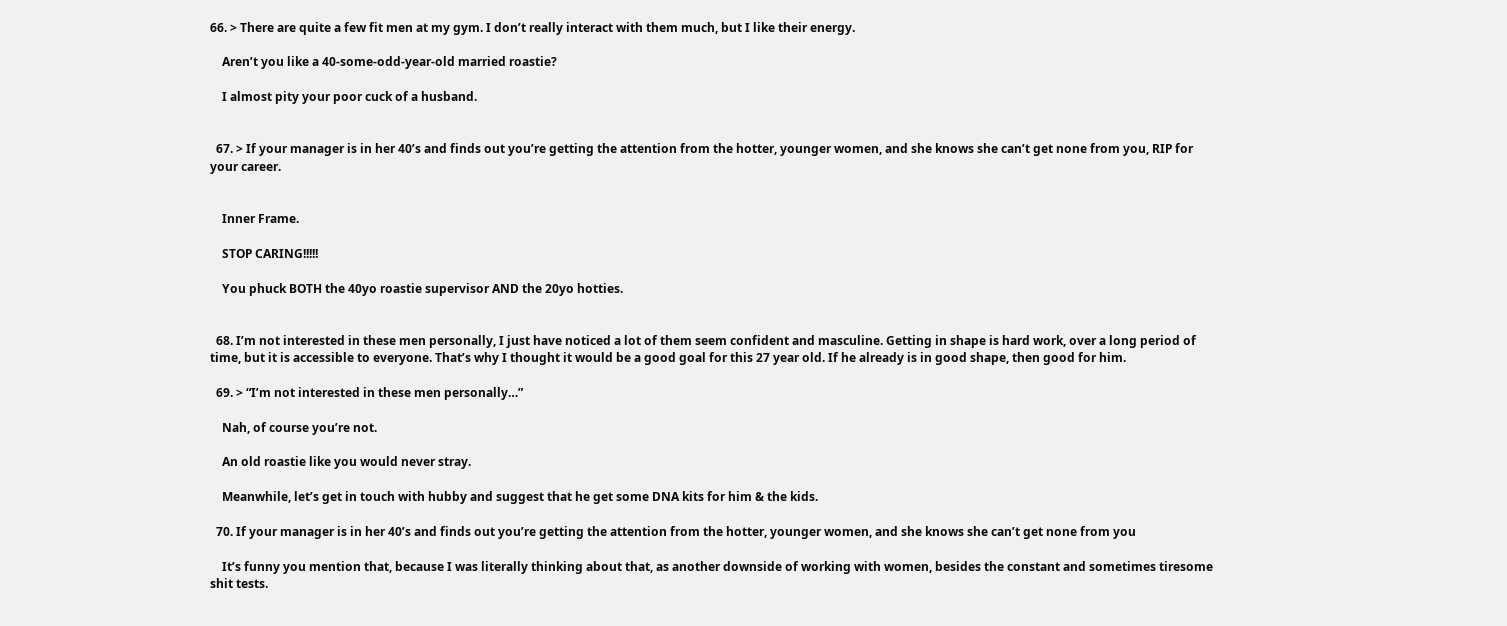66. > There are quite a few fit men at my gym. I don’t really interact with them much, but I like their energy.

    Aren’t you like a 40-some-odd-year-old married roastie?

    I almost pity your poor cuck of a husband.


  67. > If your manager is in her 40’s and finds out you’re getting the attention from the hotter, younger women, and she knows she can’t get none from you, RIP for your career.


    Inner Frame.

    STOP CARING!!!!!

    You phuck BOTH the 40yo roastie supervisor AND the 20yo hotties.


  68. I’m not interested in these men personally, I just have noticed a lot of them seem confident and masculine. Getting in shape is hard work, over a long period of time, but it is accessible to everyone. That’s why I thought it would be a good goal for this 27 year old. If he already is in good shape, then good for him.

  69. > “I’m not interested in these men personally…”

    Nah, of course you’re not.

    An old roastie like you would never stray.

    Meanwhile, let’s get in touch with hubby and suggest that he get some DNA kits for him & the kids.

  70. If your manager is in her 40’s and finds out you’re getting the attention from the hotter, younger women, and she knows she can’t get none from you

    It’s funny you mention that, because I was literally thinking about that, as another downside of working with women, besides the constant and sometimes tiresome shit tests.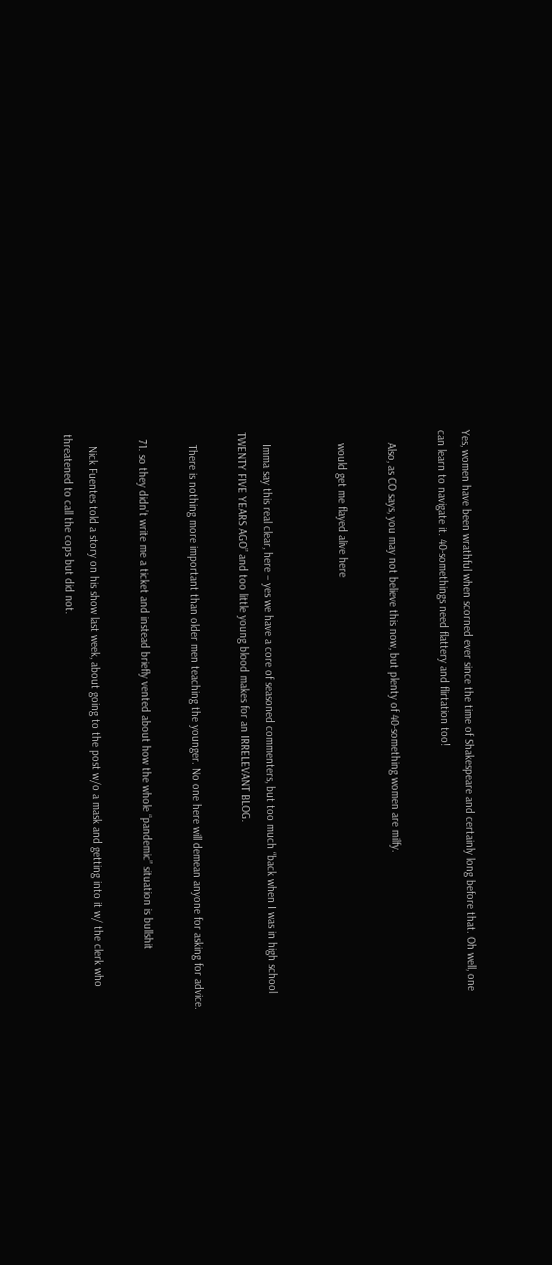Yes, women have been wrathful when scorned ever since the time of Shakespeare and certainly long before that. Oh well, one can learn to navigate it. 40-somethings need flattery and flirtation too!

    Also, as CO says, you may not believe this now, but plenty of 40-something women are milfy.

    would get me flayed alive here


    Imma say this real clear, here – yes we have a core of seasoned commenters, but too much “back when I was in high school TWENTY FIVE YEARS AGO” and too little young blood makes for an IRRELEVANT BLOG.

    There is nothing more important than older men teaching the younger. No one here will demean anyone for asking for advice.

  71. so they didn’t write me a ticket and instead briefly vented about how the whole “pandemic” situation is bullshit

    Nick Fuentes told a story on his show last week, about going to the post w/o a mask and getting into it w/ the clerk who threatened to call the cops but did not.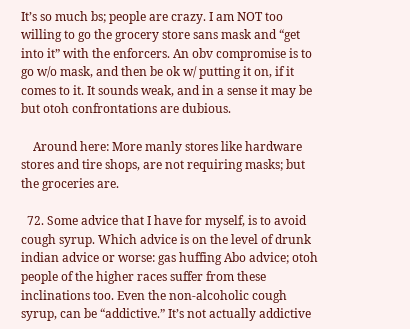It’s so much bs; people are crazy. I am NOT too willing to go the grocery store sans mask and “get into it” with the enforcers. An obv compromise is to go w/o mask, and then be ok w/ putting it on, if it comes to it. It sounds weak, and in a sense it may be but otoh confrontations are dubious.

    Around here: More manly stores like hardware stores and tire shops, are not requiring masks; but the groceries are.

  72. Some advice that I have for myself, is to avoid cough syrup. Which advice is on the level of drunk indian advice or worse: gas huffing Abo advice; otoh people of the higher races suffer from these inclinations too. Even the non-alcoholic cough syrup, can be “addictive.” It’s not actually addictive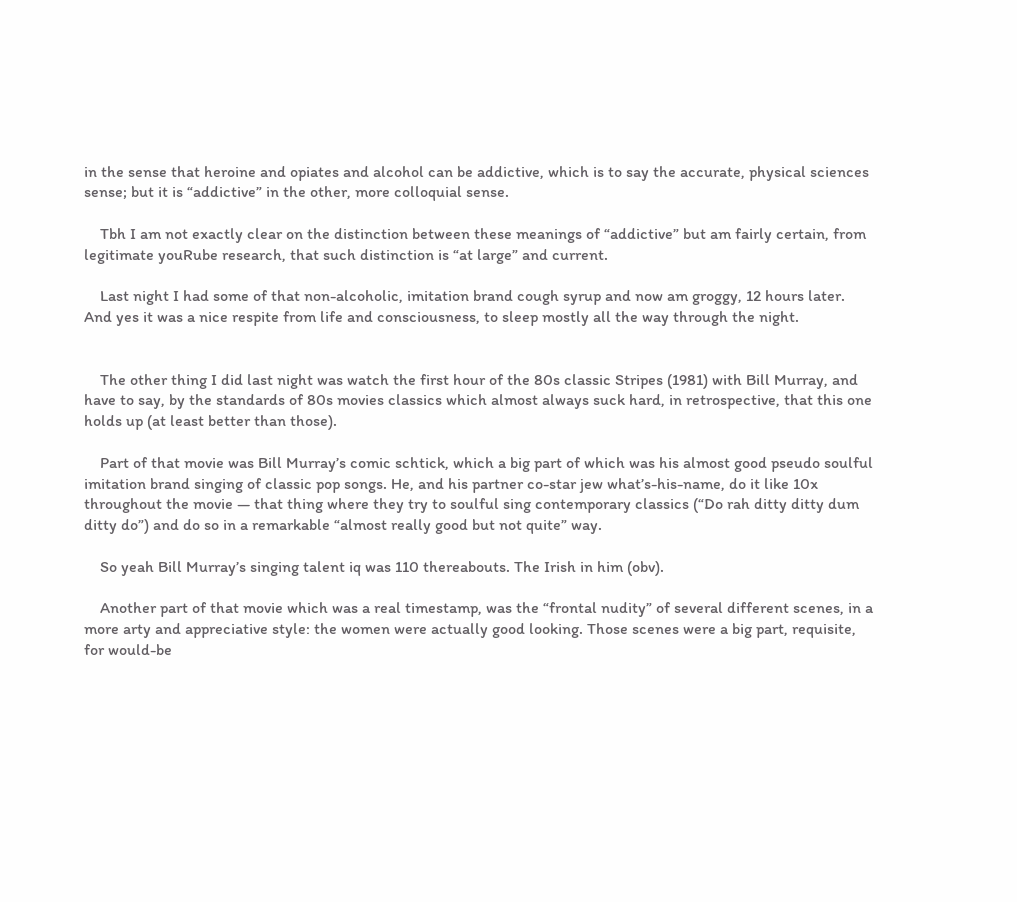in the sense that heroine and opiates and alcohol can be addictive, which is to say the accurate, physical sciences sense; but it is “addictive” in the other, more colloquial sense.

    Tbh I am not exactly clear on the distinction between these meanings of “addictive” but am fairly certain, from legitimate youRube research, that such distinction is “at large” and current.

    Last night I had some of that non-alcoholic, imitation brand cough syrup and now am groggy, 12 hours later. And yes it was a nice respite from life and consciousness, to sleep mostly all the way through the night.


    The other thing I did last night was watch the first hour of the 80s classic Stripes (1981) with Bill Murray, and have to say, by the standards of 80s movies classics which almost always suck hard, in retrospective, that this one holds up (at least better than those).

    Part of that movie was Bill Murray’s comic schtick, which a big part of which was his almost good pseudo soulful imitation brand singing of classic pop songs. He, and his partner co-star jew what’s-his-name, do it like 10x throughout the movie — that thing where they try to soulful sing contemporary classics (“Do rah ditty ditty dum ditty do”) and do so in a remarkable “almost really good but not quite” way.

    So yeah Bill Murray’s singing talent iq was 110 thereabouts. The Irish in him (obv).

    Another part of that movie which was a real timestamp, was the “frontal nudity” of several different scenes, in a more arty and appreciative style: the women were actually good looking. Those scenes were a big part, requisite, for would-be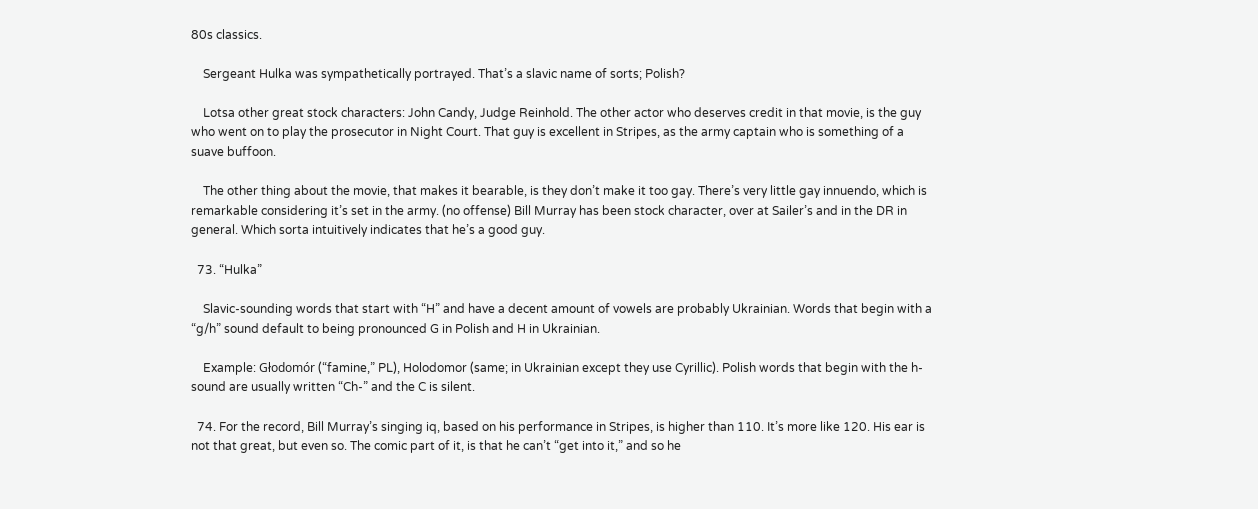80s classics.

    Sergeant Hulka was sympathetically portrayed. That’s a slavic name of sorts; Polish?

    Lotsa other great stock characters: John Candy, Judge Reinhold. The other actor who deserves credit in that movie, is the guy who went on to play the prosecutor in Night Court. That guy is excellent in Stripes, as the army captain who is something of a suave buffoon.

    The other thing about the movie, that makes it bearable, is they don’t make it too gay. There’s very little gay innuendo, which is remarkable considering it’s set in the army. (no offense) Bill Murray has been stock character, over at Sailer’s and in the DR in general. Which sorta intuitively indicates that he’s a good guy.

  73. “Hulka”

    Slavic-sounding words that start with “H” and have a decent amount of vowels are probably Ukrainian. Words that begin with a “g/h” sound default to being pronounced G in Polish and H in Ukrainian.

    Example: Głodomór (“famine,” PL), Holodomor (same; in Ukrainian except they use Cyrillic). Polish words that begin with the h- sound are usually written “Ch-” and the C is silent.

  74. For the record, Bill Murray’s singing iq, based on his performance in Stripes, is higher than 110. It’s more like 120. His ear is not that great, but even so. The comic part of it, is that he can’t “get into it,” and so he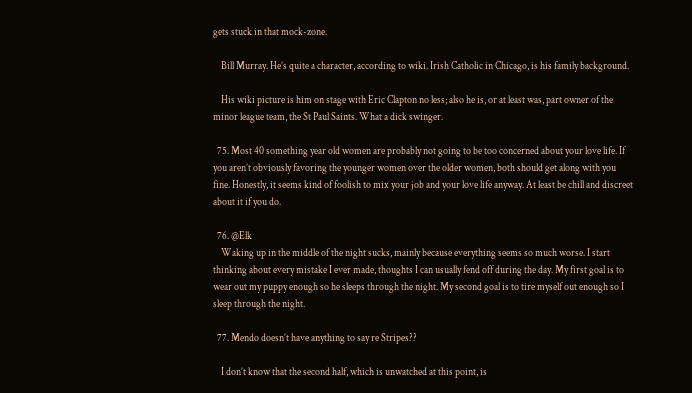gets stuck in that mock-zone.

    Bill Murray. He’s quite a character, according to wiki. Irish Catholic in Chicago, is his family background.

    His wiki picture is him on stage with Eric Clapton no less; also he is, or at least was, part owner of the minor league team, the St Paul Saints. What a dick swinger.

  75. Most 40 something year old women are probably not going to be too concerned about your love life. If you aren’t obviously favoring the younger women over the older women, both should get along with you fine. Honestly, it seems kind of foolish to mix your job and your love life anyway. At least be chill and discreet about it if you do.

  76. @Elk
    Waking up in the middle of the night sucks, mainly because everything seems so much worse. I start thinking about every mistake I ever made, thoughts I can usually fend off during the day. My first goal is to wear out my puppy enough so he sleeps through the night. My second goal is to tire myself out enough so I sleep through the night.

  77. Mendo doesn’t have anything to say re Stripes??

    I don’t know that the second half, which is unwatched at this point, is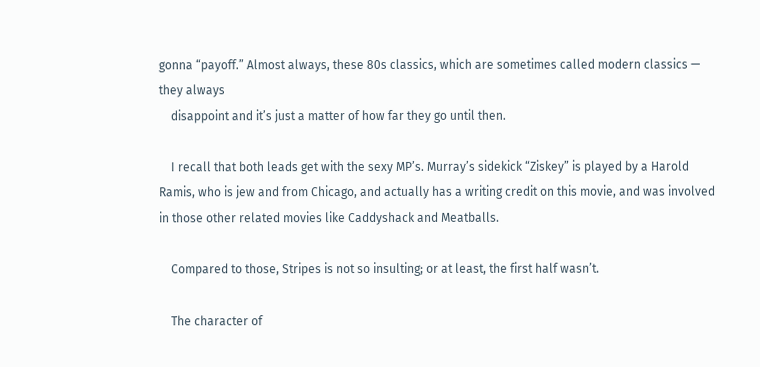gonna “payoff.” Almost always, these 80s classics, which are sometimes called modern classics — they always
    disappoint and it’s just a matter of how far they go until then.

    I recall that both leads get with the sexy MP’s. Murray’s sidekick “Ziskey” is played by a Harold Ramis, who is jew and from Chicago, and actually has a writing credit on this movie, and was involved in those other related movies like Caddyshack and Meatballs.

    Compared to those, Stripes is not so insulting; or at least, the first half wasn’t.

    The character of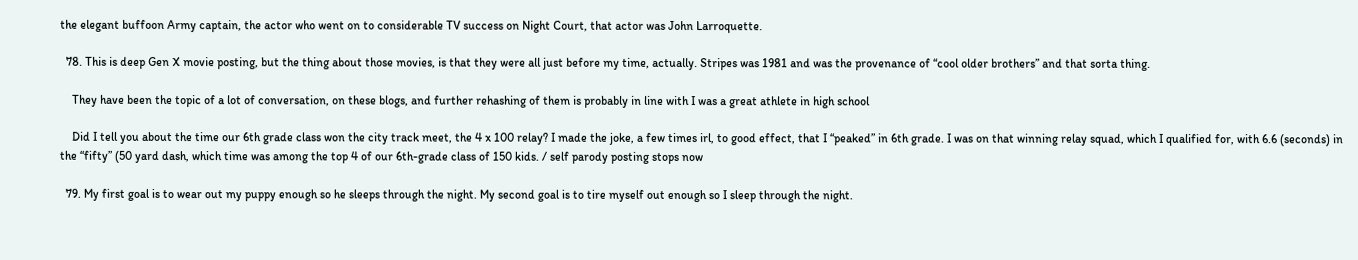the elegant buffoon Army captain, the actor who went on to considerable TV success on Night Court, that actor was John Larroquette.

  78. This is deep Gen X movie posting, but the thing about those movies, is that they were all just before my time, actually. Stripes was 1981 and was the provenance of “cool older brothers” and that sorta thing.

    They have been the topic of a lot of conversation, on these blogs, and further rehashing of them is probably in line with I was a great athlete in high school

    Did I tell you about the time our 6th grade class won the city track meet, the 4 x 100 relay? I made the joke, a few times irl, to good effect, that I “peaked” in 6th grade. I was on that winning relay squad, which I qualified for, with 6.6 (seconds) in the “fifty” (50 yard dash, which time was among the top 4 of our 6th-grade class of 150 kids. / self parody posting stops now

  79. My first goal is to wear out my puppy enough so he sleeps through the night. My second goal is to tire myself out enough so I sleep through the night.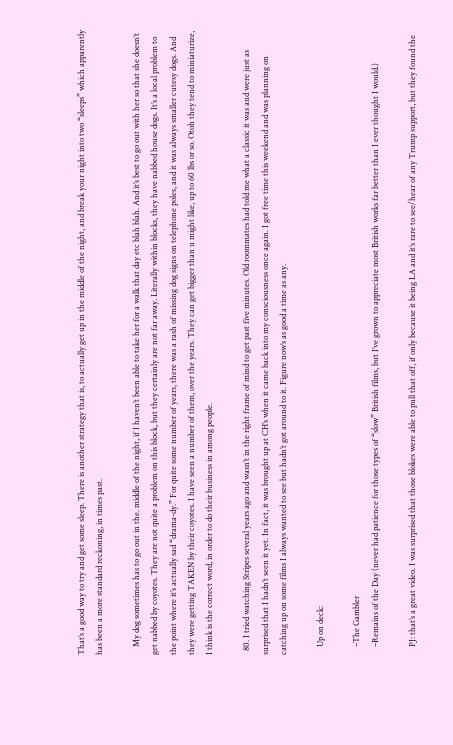That’s a good way to try and get some sleep. There is another strategy that is, to actually get up in the middle of the night, and break your night into two “sleeps” which apparently has been a more standard reckoning, in times past.

    My dog sometimes has to go out in the. middle of the night, if I haven’t been able to take her for a walk that day etc blah blah. And it’s best to go out with her so that she doesn’t get nabbed by coyotes. They are not quite a problem on this block, but they certainly are not far away. Literally within blocks, they have nabbed house dogs. It’s a local problem to the point where it’s actually sad “drama-dy.” For quite some number of years, there was a rash of missing dog signs on telephone poles, and it was always smaller cutesy dogs. And they were getting TAKEN by their coyotes. I have seen a number of them, over the years. They can get bigger than u might like, up to 60 lbs or so. Otoh they tend to miniaturize, I think is the correct word, in order to do their business in among people.

  80. I tried watching Stripes several years ago and wasn’t in the right frame of mind to get past five minutes. Old roommates had told me what a classic it was and were just as surprised that I hadn’t seen it yet. In fact, it was brought up at CH’s when it came back into my consciousness once again. I got free time this weekend and was planning on catching up on some films I always wanted to see but hadn’t got around to it. Figure now’s as good a time as any.

    Up on deck:

    –The Gambler
    –Remains of the Day (never had patience for those types of “slow” British films, but I’ve grown to appreciate most British works far better than I ever thought I would.)

    PJ: that’s a great video. I was surprised that those blokes were able to pull that off, if only because it being LA and it’s rare to see/hear of any Trump support, but they found the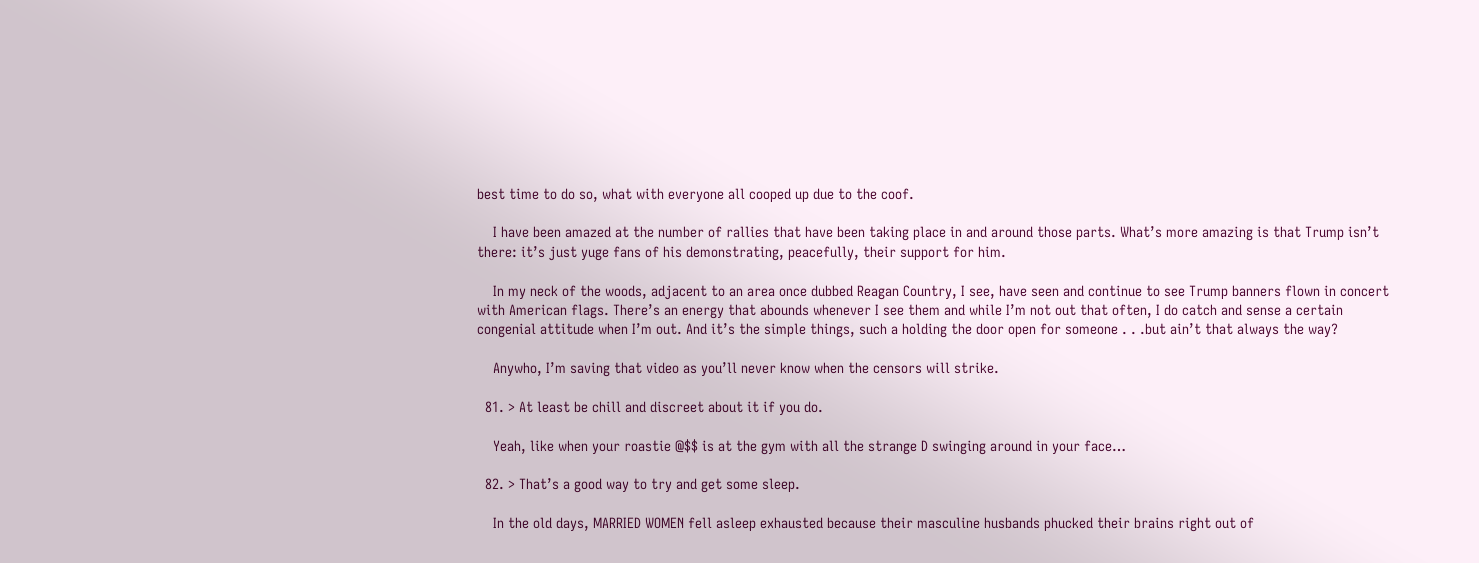best time to do so, what with everyone all cooped up due to the coof.

    I have been amazed at the number of rallies that have been taking place in and around those parts. What’s more amazing is that Trump isn’t there: it’s just yuge fans of his demonstrating, peacefully, their support for him.

    In my neck of the woods, adjacent to an area once dubbed Reagan Country, I see, have seen and continue to see Trump banners flown in concert with American flags. There’s an energy that abounds whenever I see them and while I’m not out that often, I do catch and sense a certain congenial attitude when I’m out. And it’s the simple things, such a holding the door open for someone . . .but ain’t that always the way?

    Anywho, I’m saving that video as you’ll never know when the censors will strike.

  81. > At least be chill and discreet about it if you do.

    Yeah, like when your roastie @$$ is at the gym with all the strange D swinging around in your face…

  82. > That’s a good way to try and get some sleep.

    In the old days, MARRIED WOMEN fell asleep exhausted because their masculine husbands phucked their brains right out of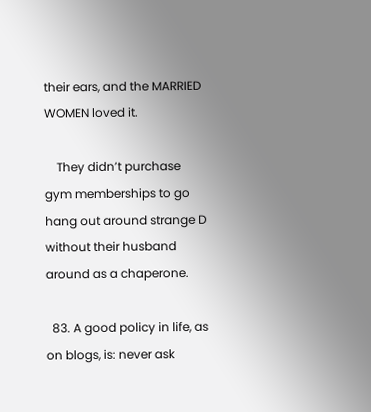their ears, and the MARRIED WOMEN loved it.

    They didn’t purchase gym memberships to go hang out around strange D without their husband around as a chaperone.

  83. A good policy in life, as on blogs, is: never ask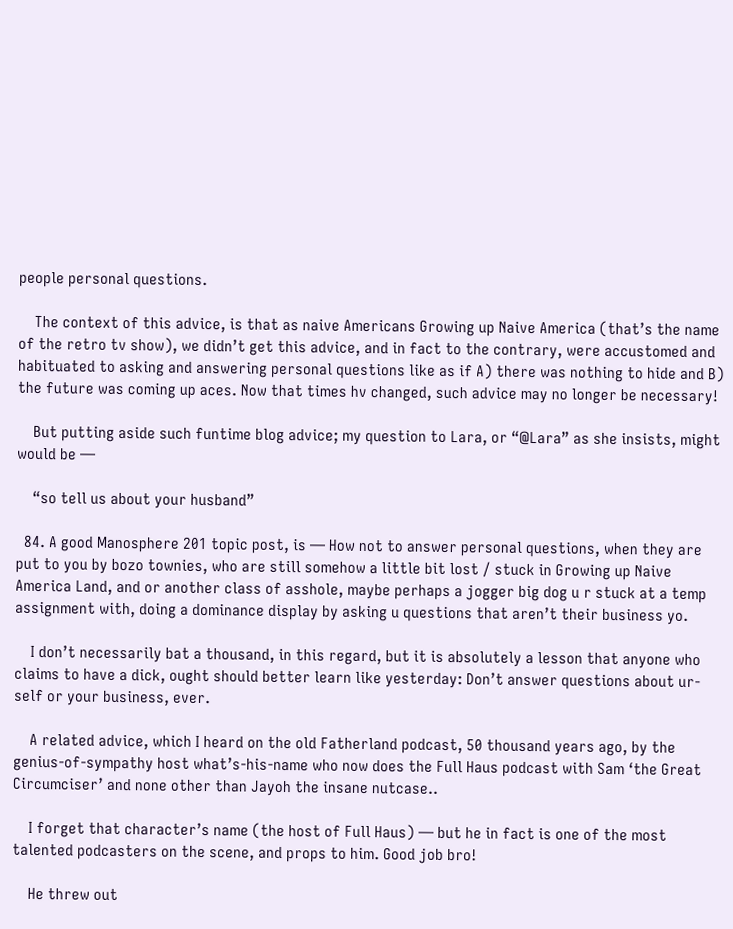people personal questions.

    The context of this advice, is that as naive Americans Growing up Naive America (that’s the name of the retro tv show), we didn’t get this advice, and in fact to the contrary, were accustomed and habituated to asking and answering personal questions like as if A) there was nothing to hide and B) the future was coming up aces. Now that times hv changed, such advice may no longer be necessary!

    But putting aside such funtime blog advice; my question to Lara, or “@Lara” as she insists, might would be —

    “so tell us about your husband”

  84. A good Manosphere 201 topic post, is — How not to answer personal questions, when they are put to you by bozo townies, who are still somehow a little bit lost / stuck in Growing up Naive America Land, and or another class of asshole, maybe perhaps a jogger big dog u r stuck at a temp assignment with, doing a dominance display by asking u questions that aren’t their business yo.

    I don’t necessarily bat a thousand, in this regard, but it is absolutely a lesson that anyone who claims to have a dick, ought should better learn like yesterday: Don’t answer questions about ur-self or your business, ever.

    A related advice, which I heard on the old Fatherland podcast, 50 thousand years ago, by the genius-of-sympathy host what’s-his-name who now does the Full Haus podcast with Sam ‘the Great Circumciser’ and none other than Jayoh the insane nutcase..

    I forget that character’s name (the host of Full Haus) — but he in fact is one of the most talented podcasters on the scene, and props to him. Good job bro!

    He threw out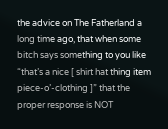the advice on The Fatherland a long time ago, that when some bitch says something to you like “that’s a nice [ shirt hat thing item piece-o’-clothing ]” that the proper response is NOT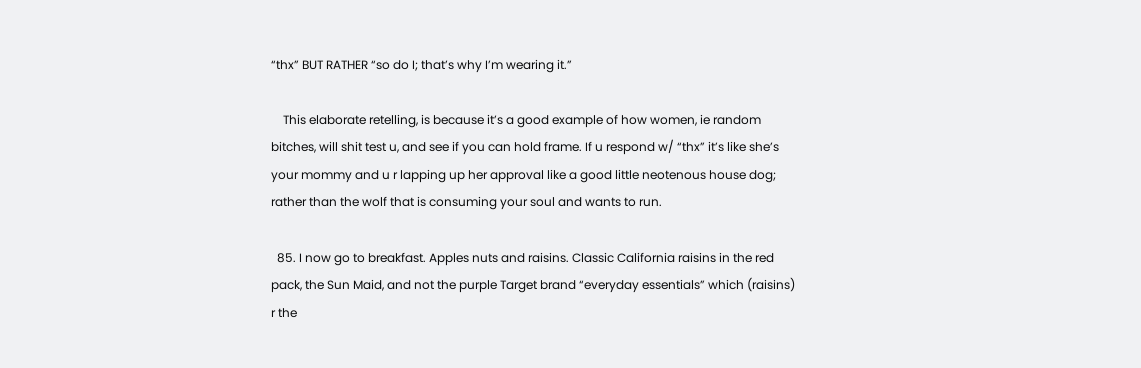“thx” BUT RATHER “so do I; that’s why I’m wearing it.”

    This elaborate retelling, is because it’s a good example of how women, ie random bitches, will shit test u, and see if you can hold frame. If u respond w/ “thx” it’s like she’s your mommy and u r lapping up her approval like a good little neotenous house dog; rather than the wolf that is consuming your soul and wants to run.

  85. I now go to breakfast. Apples nuts and raisins. Classic California raisins in the red pack, the Sun Maid, and not the purple Target brand “everyday essentials” which (raisins) r the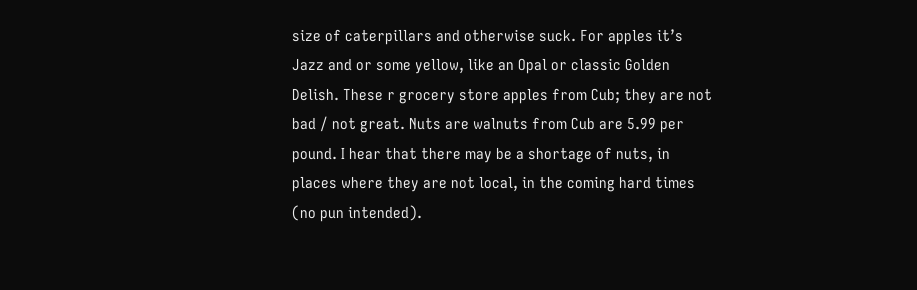size of caterpillars and otherwise suck. For apples it’s Jazz and or some yellow, like an Opal or classic Golden Delish. These r grocery store apples from Cub; they are not bad / not great. Nuts are walnuts from Cub are 5.99 per pound. I hear that there may be a shortage of nuts, in places where they are not local, in the coming hard times (no pun intended).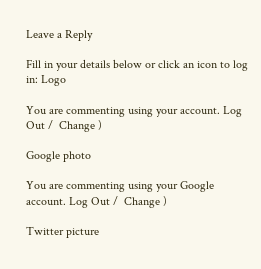Leave a Reply

Fill in your details below or click an icon to log in: Logo

You are commenting using your account. Log Out /  Change )

Google photo

You are commenting using your Google account. Log Out /  Change )

Twitter picture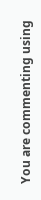You are commenting using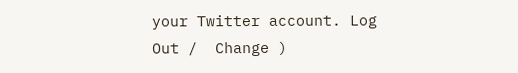your Twitter account. Log Out /  Change )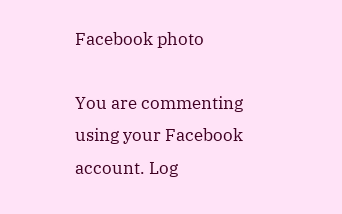Facebook photo

You are commenting using your Facebook account. Log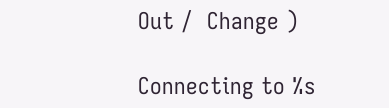Out /  Change )

Connecting to %s